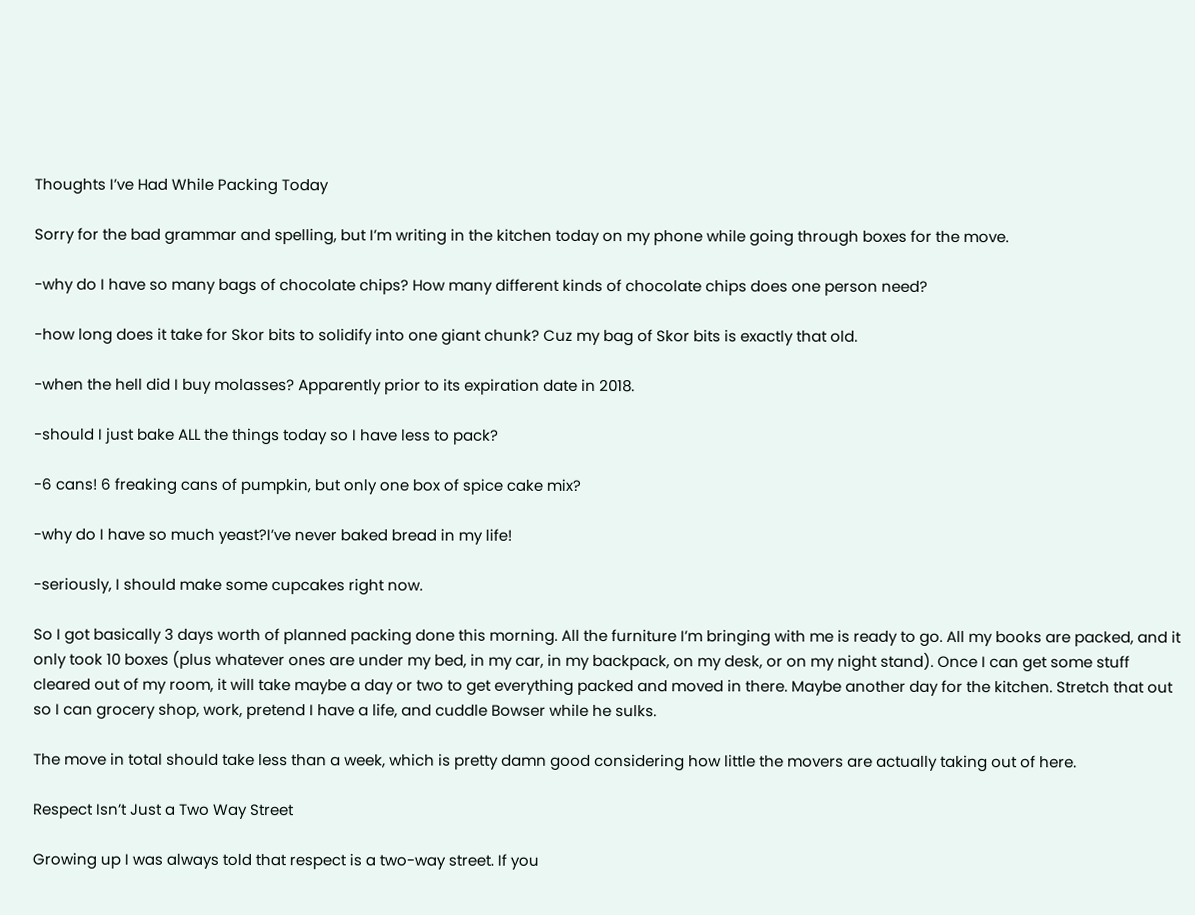Thoughts I’ve Had While Packing Today

Sorry for the bad grammar and spelling, but I’m writing in the kitchen today on my phone while going through boxes for the move.

-why do I have so many bags of chocolate chips? How many different kinds of chocolate chips does one person need?

-how long does it take for Skor bits to solidify into one giant chunk? Cuz my bag of Skor bits is exactly that old.

-when the hell did I buy molasses? Apparently prior to its expiration date in 2018.

-should I just bake ALL the things today so I have less to pack?

-6 cans! 6 freaking cans of pumpkin, but only one box of spice cake mix?

-why do I have so much yeast?I’ve never baked bread in my life!

-seriously, I should make some cupcakes right now.

So I got basically 3 days worth of planned packing done this morning. All the furniture I’m bringing with me is ready to go. All my books are packed, and it only took 10 boxes (plus whatever ones are under my bed, in my car, in my backpack, on my desk, or on my night stand). Once I can get some stuff cleared out of my room, it will take maybe a day or two to get everything packed and moved in there. Maybe another day for the kitchen. Stretch that out so I can grocery shop, work, pretend I have a life, and cuddle Bowser while he sulks.

The move in total should take less than a week, which is pretty damn good considering how little the movers are actually taking out of here.

Respect Isn’t Just a Two Way Street

Growing up I was always told that respect is a two-way street. If you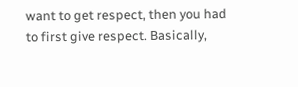want to get respect, then you had to first give respect. Basically,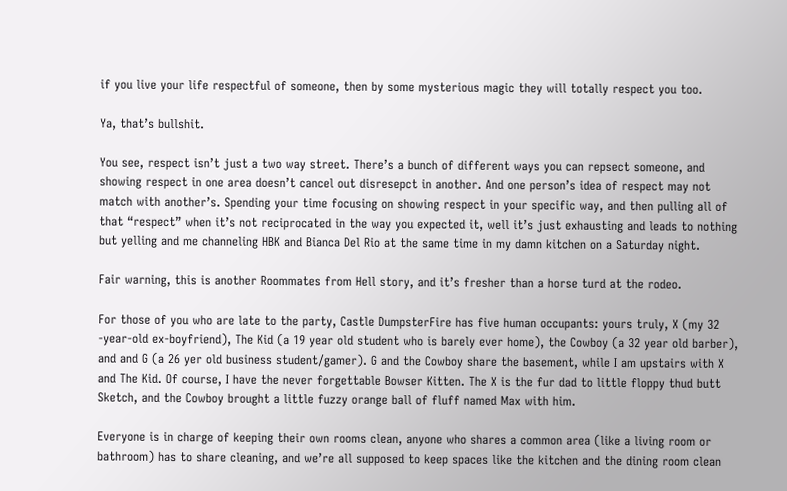if you live your life respectful of someone, then by some mysterious magic they will totally respect you too.

Ya, that’s bullshit.

You see, respect isn’t just a two way street. There’s a bunch of different ways you can repsect someone, and showing respect in one area doesn’t cancel out disresepct in another. And one person’s idea of respect may not match with another’s. Spending your time focusing on showing respect in your specific way, and then pulling all of that “respect” when it’s not reciprocated in the way you expected it, well it’s just exhausting and leads to nothing but yelling and me channeling HBK and Bianca Del Rio at the same time in my damn kitchen on a Saturday night.

Fair warning, this is another Roommates from Hell story, and it’s fresher than a horse turd at the rodeo.

For those of you who are late to the party, Castle DumpsterFire has five human occupants: yours truly, X (my 32 -year-old ex-boyfriend), The Kid (a 19 year old student who is barely ever home), the Cowboy (a 32 year old barber), and and G (a 26 yer old business student/gamer). G and the Cowboy share the basement, while I am upstairs with X and The Kid. Of course, I have the never forgettable Bowser Kitten. The X is the fur dad to little floppy thud butt Sketch, and the Cowboy brought a little fuzzy orange ball of fluff named Max with him.

Everyone is in charge of keeping their own rooms clean, anyone who shares a common area (like a living room or bathroom) has to share cleaning, and we’re all supposed to keep spaces like the kitchen and the dining room clean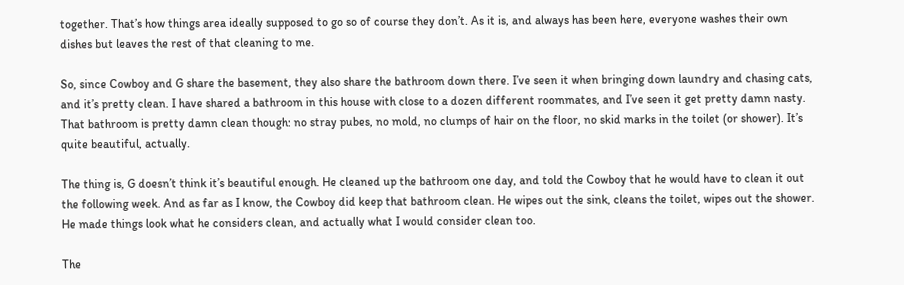together. That’s how things area ideally supposed to go so of course they don’t. As it is, and always has been here, everyone washes their own dishes but leaves the rest of that cleaning to me.

So, since Cowboy and G share the basement, they also share the bathroom down there. I’ve seen it when bringing down laundry and chasing cats, and it’s pretty clean. I have shared a bathroom in this house with close to a dozen different roommates, and I’ve seen it get pretty damn nasty. That bathroom is pretty damn clean though: no stray pubes, no mold, no clumps of hair on the floor, no skid marks in the toilet (or shower). It’s quite beautiful, actually.

The thing is, G doesn’t think it’s beautiful enough. He cleaned up the bathroom one day, and told the Cowboy that he would have to clean it out the following week. And as far as I know, the Cowboy did keep that bathroom clean. He wipes out the sink, cleans the toilet, wipes out the shower. He made things look what he considers clean, and actually what I would consider clean too.

The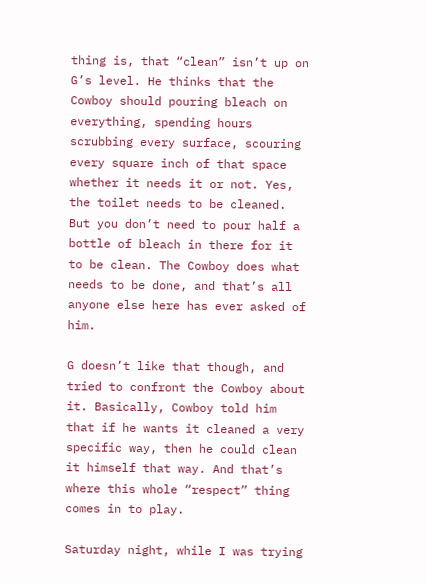thing is, that “clean” isn’t up on G’s level. He thinks that the Cowboy should pouring bleach on everything, spending hours scrubbing every surface, scouring every square inch of that space whether it needs it or not. Yes, the toilet needs to be cleaned. But you don’t need to pour half a bottle of bleach in there for it to be clean. The Cowboy does what needs to be done, and that’s all anyone else here has ever asked of him.

G doesn’t like that though, and tried to confront the Cowboy about it. Basically, Cowboy told him that if he wants it cleaned a very specific way, then he could clean it himself that way. And that’s where this whole “respect” thing comes in to play.

Saturday night, while I was trying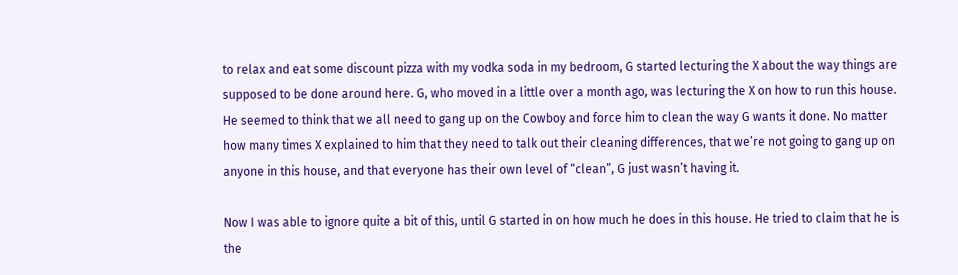to relax and eat some discount pizza with my vodka soda in my bedroom, G started lecturing the X about the way things are supposed to be done around here. G, who moved in a little over a month ago, was lecturing the X on how to run this house. He seemed to think that we all need to gang up on the Cowboy and force him to clean the way G wants it done. No matter how many times X explained to him that they need to talk out their cleaning differences, that we’re not going to gang up on anyone in this house, and that everyone has their own level of “clean”, G just wasn’t having it.

Now I was able to ignore quite a bit of this, until G started in on how much he does in this house. He tried to claim that he is the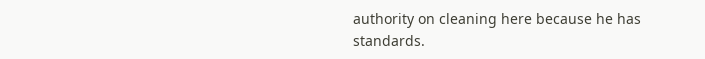authority on cleaning here because he has standards.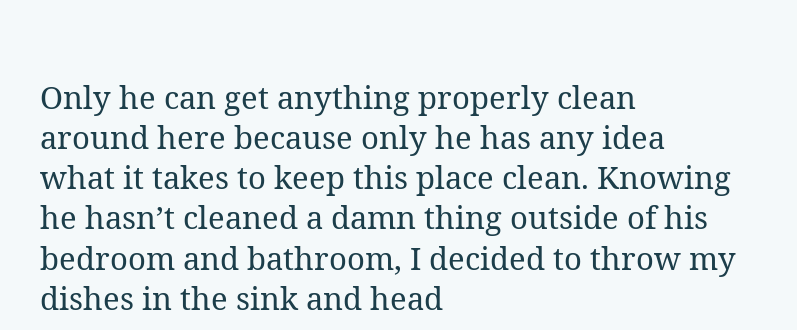Only he can get anything properly clean around here because only he has any idea what it takes to keep this place clean. Knowing he hasn’t cleaned a damn thing outside of his bedroom and bathroom, I decided to throw my dishes in the sink and head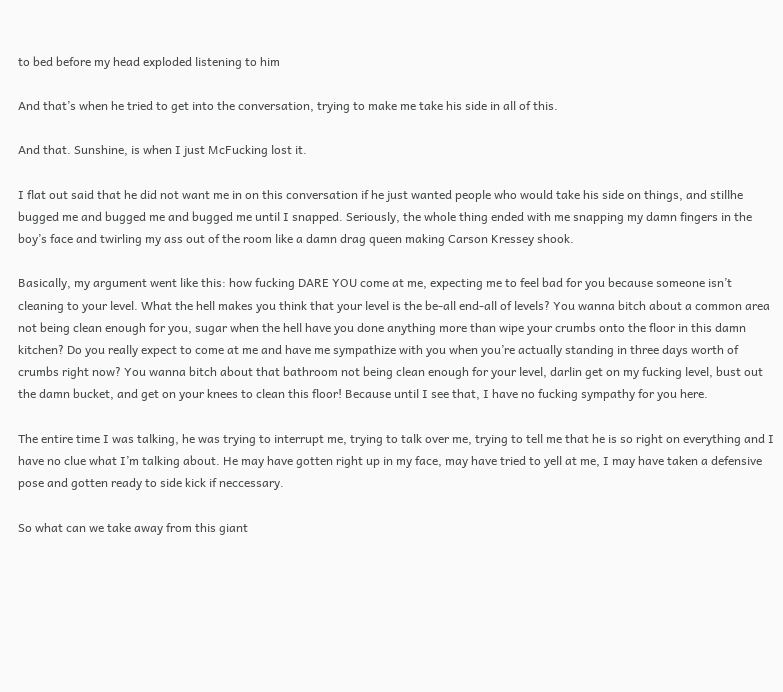to bed before my head exploded listening to him

And that’s when he tried to get into the conversation, trying to make me take his side in all of this.

And that. Sunshine, is when I just McFucking lost it.

I flat out said that he did not want me in on this conversation if he just wanted people who would take his side on things, and stillhe bugged me and bugged me and bugged me until I snapped. Seriously, the whole thing ended with me snapping my damn fingers in the boy’s face and twirling my ass out of the room like a damn drag queen making Carson Kressey shook.

Basically, my argument went like this: how fucking DARE YOU come at me, expecting me to feel bad for you because someone isn’t cleaning to your level. What the hell makes you think that your level is the be-all end-all of levels? You wanna bitch about a common area not being clean enough for you, sugar when the hell have you done anything more than wipe your crumbs onto the floor in this damn kitchen? Do you really expect to come at me and have me sympathize with you when you’re actually standing in three days worth of crumbs right now? You wanna bitch about that bathroom not being clean enough for your level, darlin get on my fucking level, bust out the damn bucket, and get on your knees to clean this floor! Because until I see that, I have no fucking sympathy for you here.

The entire time I was talking, he was trying to interrupt me, trying to talk over me, trying to tell me that he is so right on everything and I have no clue what I’m talking about. He may have gotten right up in my face, may have tried to yell at me, I may have taken a defensive pose and gotten ready to side kick if neccessary.

So what can we take away from this giant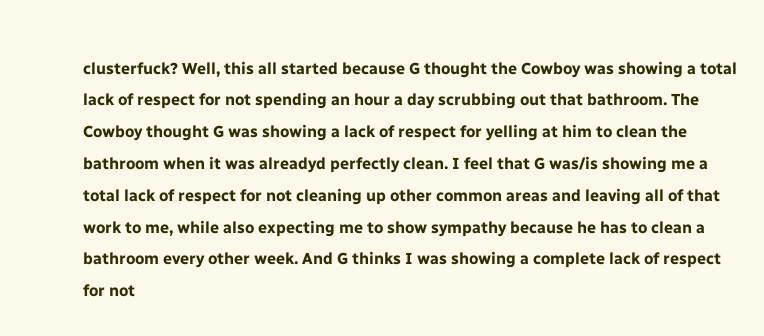clusterfuck? Well, this all started because G thought the Cowboy was showing a total lack of respect for not spending an hour a day scrubbing out that bathroom. The Cowboy thought G was showing a lack of respect for yelling at him to clean the bathroom when it was alreadyd perfectly clean. I feel that G was/is showing me a total lack of respect for not cleaning up other common areas and leaving all of that work to me, while also expecting me to show sympathy because he has to clean a bathroom every other week. And G thinks I was showing a complete lack of respect for not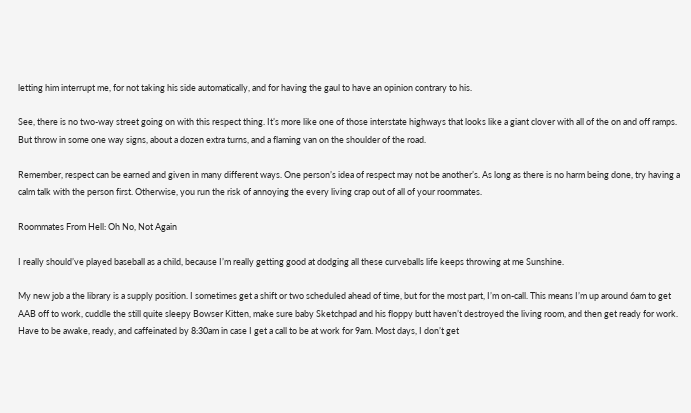letting him interrupt me, for not taking his side automatically, and for having the gaul to have an opinion contrary to his.

See, there is no two-way street going on with this respect thing. It’s more like one of those interstate highways that looks like a giant clover with all of the on and off ramps. But throw in some one way signs, about a dozen extra turns, and a flaming van on the shoulder of the road.

Remember, respect can be earned and given in many different ways. One person’s idea of respect may not be another’s. As long as there is no harm being done, try having a calm talk with the person first. Otherwise, you run the risk of annoying the every living crap out of all of your roommates.

Roommates From Hell: Oh No, Not Again

I really should’ve played baseball as a child, because I’m really getting good at dodging all these curveballs life keeps throwing at me Sunshine.

My new job a the library is a supply position. I sometimes get a shift or two scheduled ahead of time, but for the most part, I’m on-call. This means I’m up around 6am to get AAB off to work, cuddle the still quite sleepy Bowser Kitten, make sure baby Sketchpad and his floppy butt haven’t destroyed the living room, and then get ready for work. Have to be awake, ready, and caffeinated by 8:30am in case I get a call to be at work for 9am. Most days, I don’t get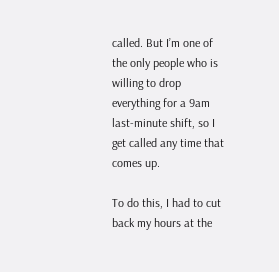called. But I’m one of the only people who is willing to drop everything for a 9am last-minute shift, so I get called any time that comes up.

To do this, I had to cut back my hours at the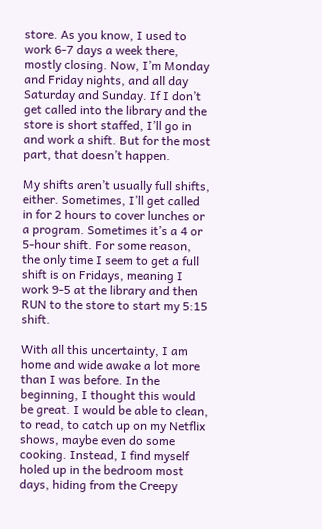store. As you know, I used to work 6-7 days a week there, mostly closing. Now, I’m Monday and Friday nights, and all day Saturday and Sunday. If I don’t get called into the library and the store is short staffed, I’ll go in and work a shift. But for the most part, that doesn’t happen.

My shifts aren’t usually full shifts, either. Sometimes, I’ll get called in for 2 hours to cover lunches or a program. Sometimes it’s a 4 or 5-hour shift. For some reason, the only time I seem to get a full shift is on Fridays, meaning I work 9-5 at the library and then RUN to the store to start my 5:15 shift.

With all this uncertainty, I am home and wide awake a lot more than I was before. In the beginning, I thought this would be great. I would be able to clean, to read, to catch up on my Netflix shows, maybe even do some cooking. Instead, I find myself holed up in the bedroom most days, hiding from the Creepy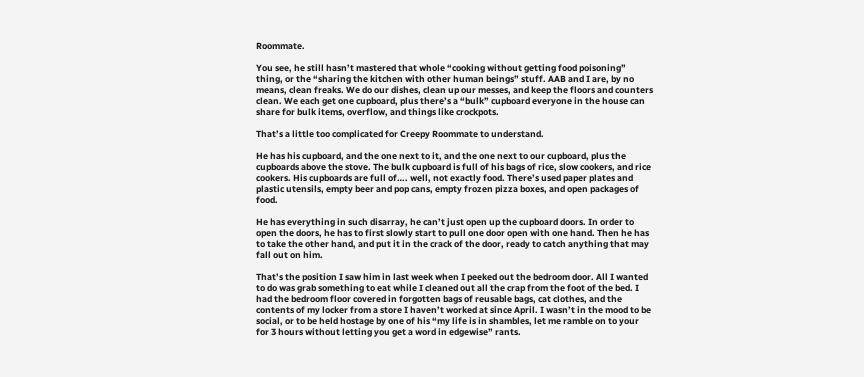Roommate.

You see, he still hasn’t mastered that whole “cooking without getting food poisoning” thing, or the “sharing the kitchen with other human beings” stuff. AAB and I are, by no means, clean freaks. We do our dishes, clean up our messes, and keep the floors and counters clean. We each get one cupboard, plus there’s a “bulk” cupboard everyone in the house can share for bulk items, overflow, and things like crockpots.

That’s a little too complicated for Creepy Roommate to understand.

He has his cupboard, and the one next to it, and the one next to our cupboard, plus the cupboards above the stove. The bulk cupboard is full of his bags of rice, slow cookers, and rice cookers. His cupboards are full of…. well, not exactly food. There’s used paper plates and plastic utensils, empty beer and pop cans, empty frozen pizza boxes, and open packages of food.

He has everything in such disarray, he can’t just open up the cupboard doors. In order to open the doors, he has to first slowly start to pull one door open with one hand. Then he has to take the other hand, and put it in the crack of the door, ready to catch anything that may fall out on him.

That’s the position I saw him in last week when I peeked out the bedroom door. All I wanted to do was grab something to eat while I cleaned out all the crap from the foot of the bed. I had the bedroom floor covered in forgotten bags of reusable bags, cat clothes, and the contents of my locker from a store I haven’t worked at since April. I wasn’t in the mood to be social, or to be held hostage by one of his “my life is in shambles, let me ramble on to your for 3 hours without letting you get a word in edgewise” rants.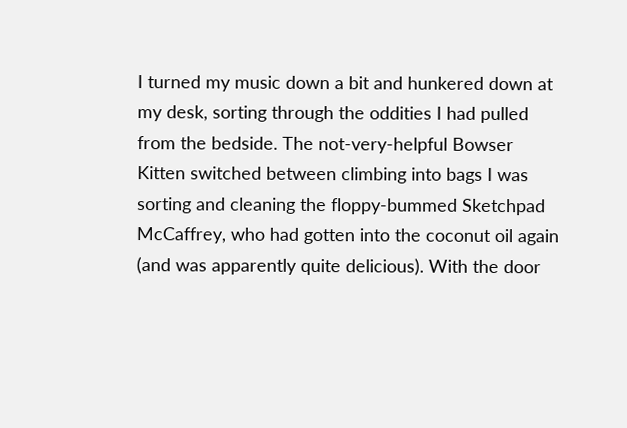I turned my music down a bit and hunkered down at my desk, sorting through the oddities I had pulled from the bedside. The not-very-helpful Bowser Kitten switched between climbing into bags I was sorting and cleaning the floppy-bummed Sketchpad McCaffrey, who had gotten into the coconut oil again (and was apparently quite delicious). With the door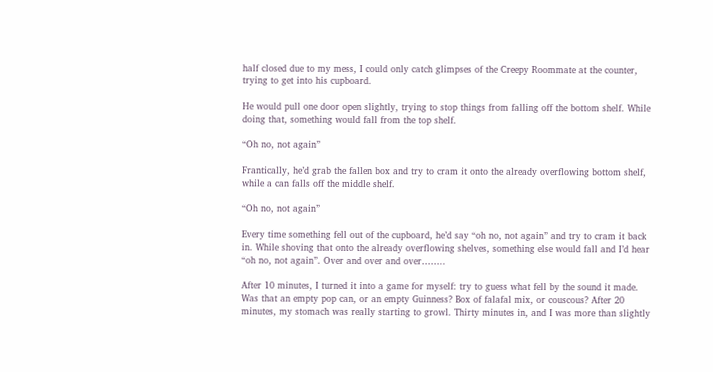half closed due to my mess, I could only catch glimpses of the Creepy Roommate at the counter, trying to get into his cupboard.

He would pull one door open slightly, trying to stop things from falling off the bottom shelf. While doing that, something would fall from the top shelf.

“Oh no, not again”

Frantically, he’d grab the fallen box and try to cram it onto the already overflowing bottom shelf, while a can falls off the middle shelf.

“Oh no, not again”

Every time something fell out of the cupboard, he’d say “oh no, not again” and try to cram it back in. While shoving that onto the already overflowing shelves, something else would fall and I’d hear “oh no, not again”. Over and over and over……..

After 10 minutes, I turned it into a game for myself: try to guess what fell by the sound it made. Was that an empty pop can, or an empty Guinness? Box of falafal mix, or couscous? After 20 minutes, my stomach was really starting to growl. Thirty minutes in, and I was more than slightly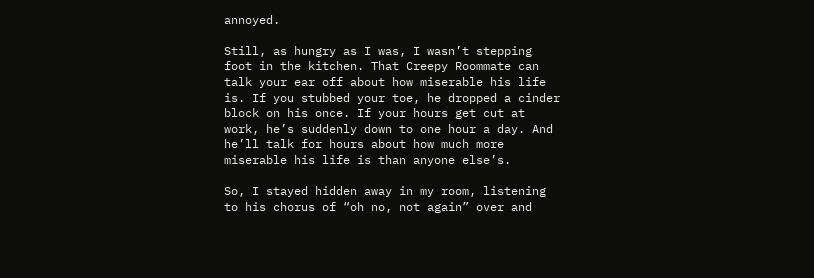annoyed.

Still, as hungry as I was, I wasn’t stepping foot in the kitchen. That Creepy Roommate can talk your ear off about how miserable his life is. If you stubbed your toe, he dropped a cinder block on his once. If your hours get cut at work, he’s suddenly down to one hour a day. And he’ll talk for hours about how much more miserable his life is than anyone else’s.

So, I stayed hidden away in my room, listening to his chorus of “oh no, not again” over and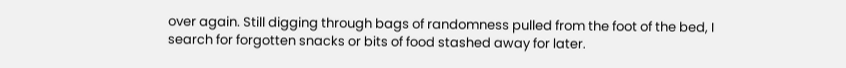over again. Still digging through bags of randomness pulled from the foot of the bed, I search for forgotten snacks or bits of food stashed away for later.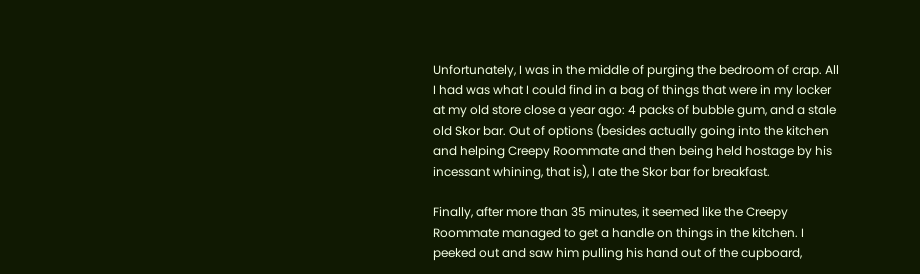Unfortunately, I was in the middle of purging the bedroom of crap. All I had was what I could find in a bag of things that were in my locker at my old store close a year ago: 4 packs of bubble gum, and a stale old Skor bar. Out of options (besides actually going into the kitchen and helping Creepy Roommate and then being held hostage by his incessant whining, that is), I ate the Skor bar for breakfast.

Finally, after more than 35 minutes, it seemed like the Creepy Roommate managed to get a handle on things in the kitchen. I peeked out and saw him pulling his hand out of the cupboard,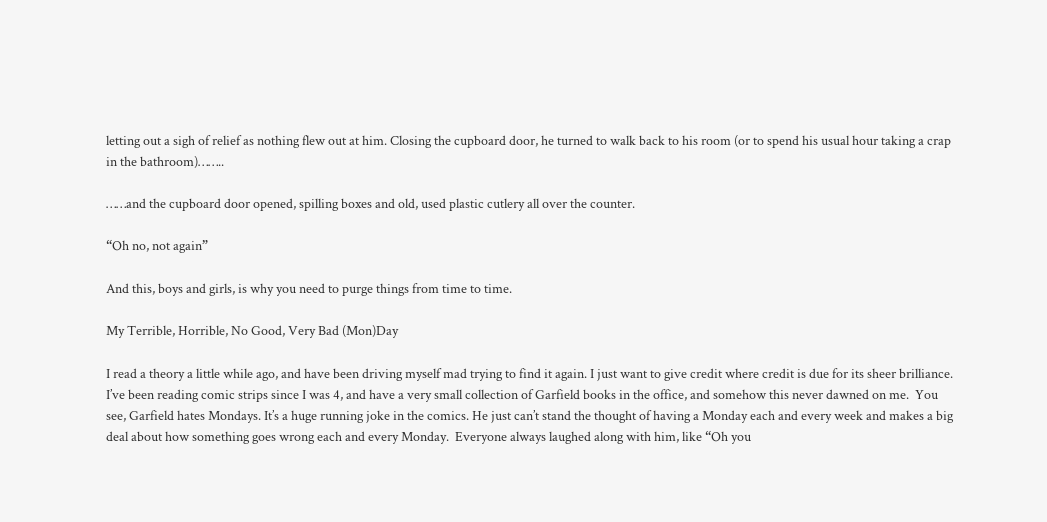letting out a sigh of relief as nothing flew out at him. Closing the cupboard door, he turned to walk back to his room (or to spend his usual hour taking a crap in the bathroom)……..

……and the cupboard door opened, spilling boxes and old, used plastic cutlery all over the counter.

“Oh no, not again”

And this, boys and girls, is why you need to purge things from time to time.

My Terrible, Horrible, No Good, Very Bad (Mon)Day

I read a theory a little while ago, and have been driving myself mad trying to find it again. I just want to give credit where credit is due for its sheer brilliance. I’ve been reading comic strips since I was 4, and have a very small collection of Garfield books in the office, and somehow this never dawned on me.  You see, Garfield hates Mondays. It’s a huge running joke in the comics. He just can’t stand the thought of having a Monday each and every week and makes a big deal about how something goes wrong each and every Monday.  Everyone always laughed along with him, like “Oh you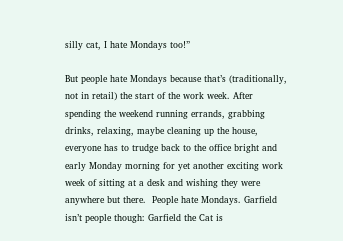silly cat, I hate Mondays too!”

But people hate Mondays because that’s (traditionally, not in retail) the start of the work week. After spending the weekend running errands, grabbing drinks, relaxing, maybe cleaning up the house, everyone has to trudge back to the office bright and early Monday morning for yet another exciting work week of sitting at a desk and wishing they were anywhere but there.  People hate Mondays. Garfield isn’t people though: Garfield the Cat is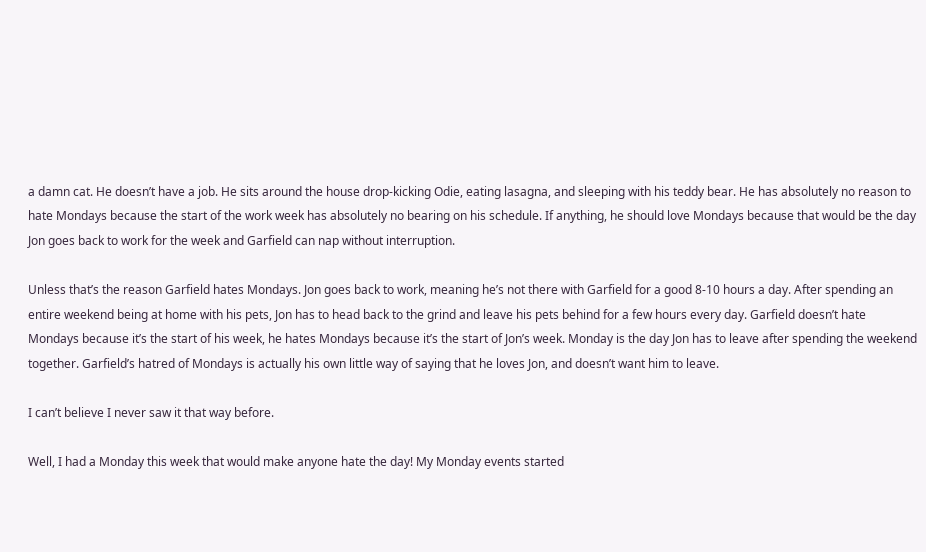a damn cat. He doesn’t have a job. He sits around the house drop-kicking Odie, eating lasagna, and sleeping with his teddy bear. He has absolutely no reason to hate Mondays because the start of the work week has absolutely no bearing on his schedule. If anything, he should love Mondays because that would be the day Jon goes back to work for the week and Garfield can nap without interruption.

Unless that’s the reason Garfield hates Mondays. Jon goes back to work, meaning he’s not there with Garfield for a good 8-10 hours a day. After spending an entire weekend being at home with his pets, Jon has to head back to the grind and leave his pets behind for a few hours every day. Garfield doesn’t hate Mondays because it’s the start of his week, he hates Mondays because it’s the start of Jon’s week. Monday is the day Jon has to leave after spending the weekend together. Garfield’s hatred of Mondays is actually his own little way of saying that he loves Jon, and doesn’t want him to leave.

I can’t believe I never saw it that way before.

Well, I had a Monday this week that would make anyone hate the day! My Monday events started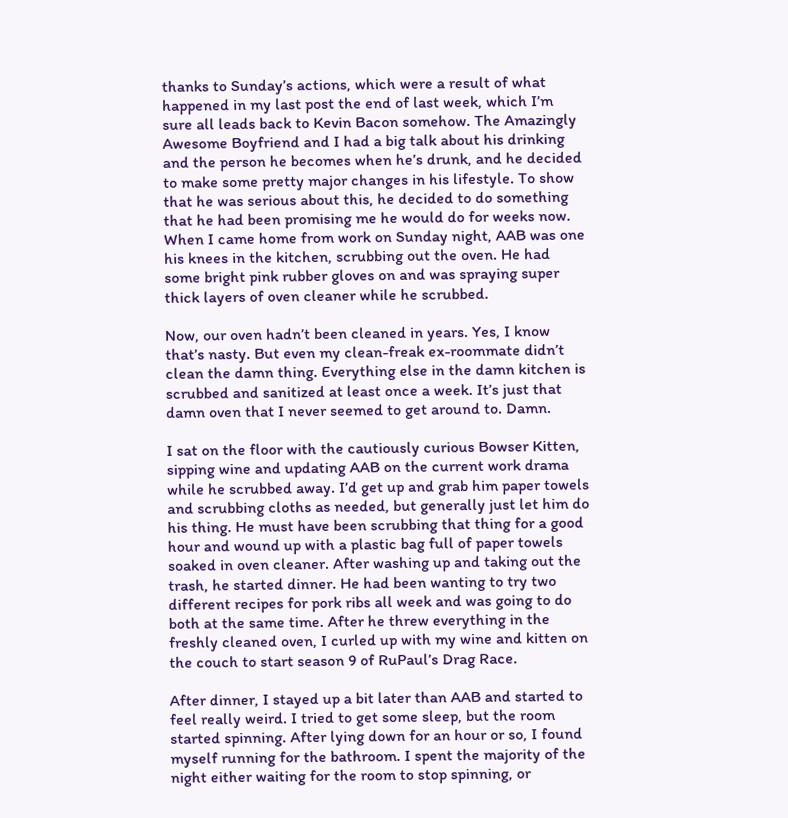thanks to Sunday’s actions, which were a result of what happened in my last post the end of last week, which I’m sure all leads back to Kevin Bacon somehow. The Amazingly Awesome Boyfriend and I had a big talk about his drinking and the person he becomes when he’s drunk, and he decided to make some pretty major changes in his lifestyle. To show that he was serious about this, he decided to do something that he had been promising me he would do for weeks now. When I came home from work on Sunday night, AAB was one his knees in the kitchen, scrubbing out the oven. He had some bright pink rubber gloves on and was spraying super thick layers of oven cleaner while he scrubbed.

Now, our oven hadn’t been cleaned in years. Yes, I know that’s nasty. But even my clean-freak ex-roommate didn’t clean the damn thing. Everything else in the damn kitchen is scrubbed and sanitized at least once a week. It’s just that damn oven that I never seemed to get around to. Damn.

I sat on the floor with the cautiously curious Bowser Kitten, sipping wine and updating AAB on the current work drama while he scrubbed away. I’d get up and grab him paper towels and scrubbing cloths as needed, but generally just let him do his thing. He must have been scrubbing that thing for a good hour and wound up with a plastic bag full of paper towels soaked in oven cleaner. After washing up and taking out the trash, he started dinner. He had been wanting to try two different recipes for pork ribs all week and was going to do both at the same time. After he threw everything in the freshly cleaned oven, I curled up with my wine and kitten on the couch to start season 9 of RuPaul’s Drag Race.

After dinner, I stayed up a bit later than AAB and started to feel really weird. I tried to get some sleep, but the room started spinning. After lying down for an hour or so, I found myself running for the bathroom. I spent the majority of the night either waiting for the room to stop spinning, or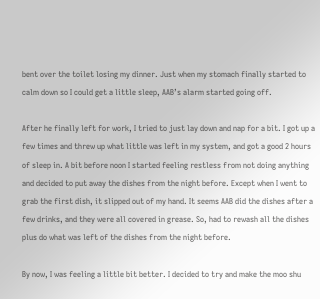bent over the toilet losing my dinner. Just when my stomach finally started to calm down so I could get a little sleep, AAB’s alarm started going off.

After he finally left for work, I tried to just lay down and nap for a bit. I got up a few times and threw up what little was left in my system, and got a good 2 hours of sleep in. A bit before noon I started feeling restless from not doing anything and decided to put away the dishes from the night before. Except when I went to grab the first dish, it slipped out of my hand. It seems AAB did the dishes after a few drinks, and they were all covered in grease. So, had to rewash all the dishes plus do what was left of the dishes from the night before.

By now, I was feeling a little bit better. I decided to try and make the moo shu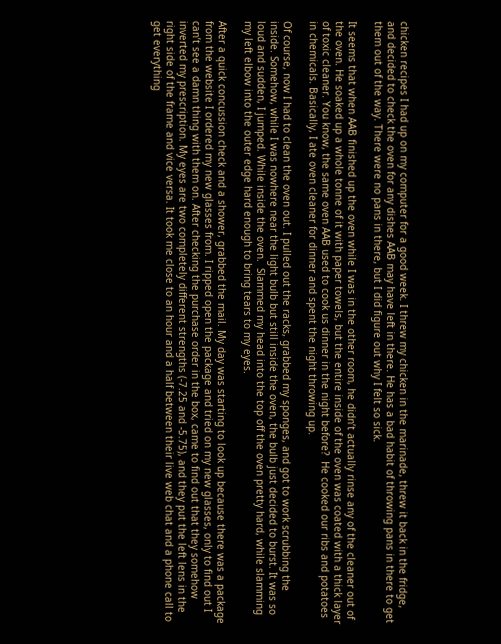chicken recipes I had up on my computer for a good week. I threw my chicken in the marinade, threw it back in the fridge, and decided to check the oven for any dishes AAB may have left in there. He has a bad habit of throwing pans in there to get them out of the way. There were no pans in there, but I did figure out why I felt so sick.

It seems that when AAB finished up the oven while I was in the other room, he didn’t actually rinse any of the cleaner out of the oven. He soaked up a whole tonne of it with paper towels, but the entire inside of the oven was coated with a thick layer of toxic cleaner. You know, the same oven AAB used to cook us dinner in the night before?  He cooked our ribs and potatoes in chemicals. Basically, I ate oven cleaner for dinner and spent the night throwing up.

Of course, now I had to clean the oven out. I pulled out the racks, grabbed my sponges, and got to work scrubbing the inside. Somehow, while I was nowhere near the light bulb but still inside the oven, the bulb just decided to burst. It was so loud and sudden, I jumped. While inside the oven.  Slammed my head into the top off the oven pretty hard, while slamming my left elbow into the outer edge hard enough to bring tears to my eyes.

After a quick concussion check and a shower, grabbed the mail. My day was starting to look up because there was a package from the website I ordered my new glasses from. I ripped open the package and tried on my new glasses, only to find out I can’t see a damn thing with them on. After checking the purchase order in the box, came to find out that they somehow inverted my prescription. My eyes are two completely different strengths (-7.25 and -5.75), and they put the left lens in the right side of the frame and vice versa. It took me close to an hour and a half between their live web chat and a phone call to get everything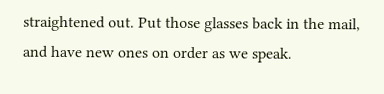straightened out. Put those glasses back in the mail, and have new ones on order as we speak.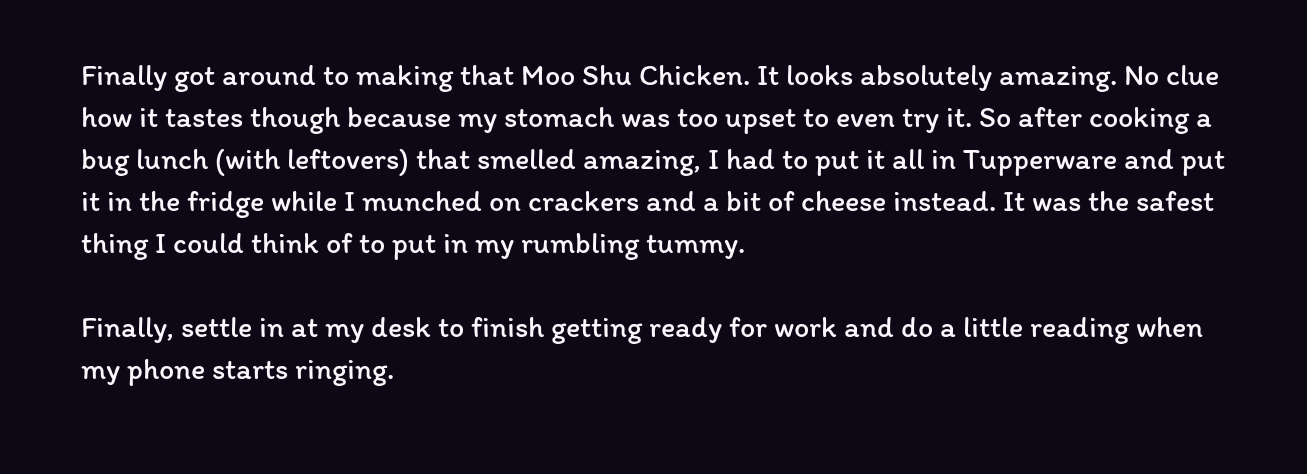Finally got around to making that Moo Shu Chicken. It looks absolutely amazing. No clue how it tastes though because my stomach was too upset to even try it. So after cooking a bug lunch (with leftovers) that smelled amazing, I had to put it all in Tupperware and put it in the fridge while I munched on crackers and a bit of cheese instead. It was the safest thing I could think of to put in my rumbling tummy.

Finally, settle in at my desk to finish getting ready for work and do a little reading when my phone starts ringing.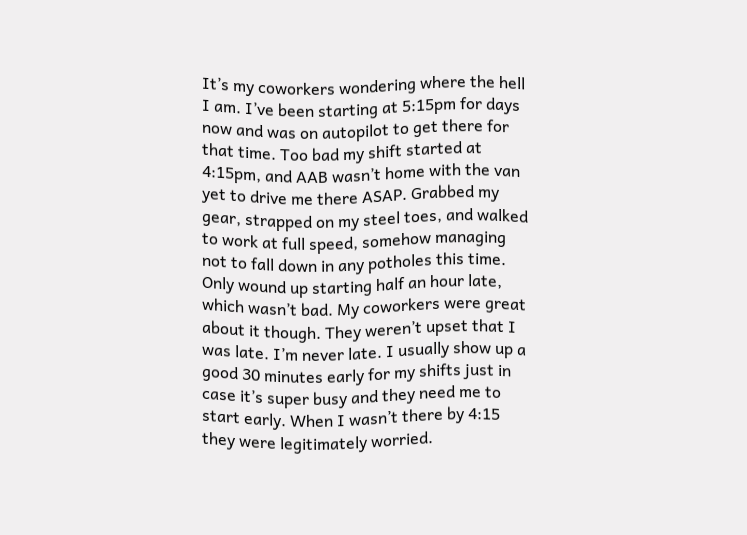It’s my coworkers wondering where the hell I am. I’ve been starting at 5:15pm for days now and was on autopilot to get there for that time. Too bad my shift started at 4:15pm, and AAB wasn’t home with the van yet to drive me there ASAP. Grabbed my gear, strapped on my steel toes, and walked to work at full speed, somehow managing not to fall down in any potholes this time. Only wound up starting half an hour late, which wasn’t bad. My coworkers were great about it though. They weren’t upset that I was late. I’m never late. I usually show up a good 30 minutes early for my shifts just in case it’s super busy and they need me to start early. When I wasn’t there by 4:15 they were legitimately worried.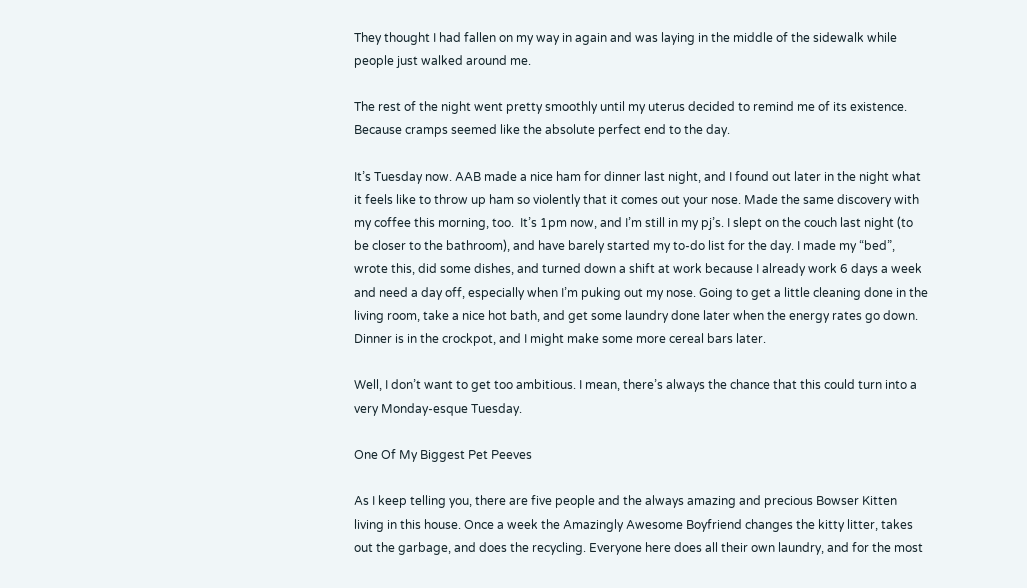They thought I had fallen on my way in again and was laying in the middle of the sidewalk while people just walked around me.

The rest of the night went pretty smoothly until my uterus decided to remind me of its existence. Because cramps seemed like the absolute perfect end to the day.

It’s Tuesday now. AAB made a nice ham for dinner last night, and I found out later in the night what it feels like to throw up ham so violently that it comes out your nose. Made the same discovery with my coffee this morning, too.  It’s 1pm now, and I’m still in my pj’s. I slept on the couch last night (to be closer to the bathroom), and have barely started my to-do list for the day. I made my “bed”, wrote this, did some dishes, and turned down a shift at work because I already work 6 days a week and need a day off, especially when I’m puking out my nose. Going to get a little cleaning done in the living room, take a nice hot bath, and get some laundry done later when the energy rates go down. Dinner is in the crockpot, and I might make some more cereal bars later.

Well, I don’t want to get too ambitious. I mean, there’s always the chance that this could turn into a very Monday-esque Tuesday.

One Of My Biggest Pet Peeves

As I keep telling you, there are five people and the always amazing and precious Bowser Kitten living in this house. Once a week the Amazingly Awesome Boyfriend changes the kitty litter, takes out the garbage, and does the recycling. Everyone here does all their own laundry, and for the most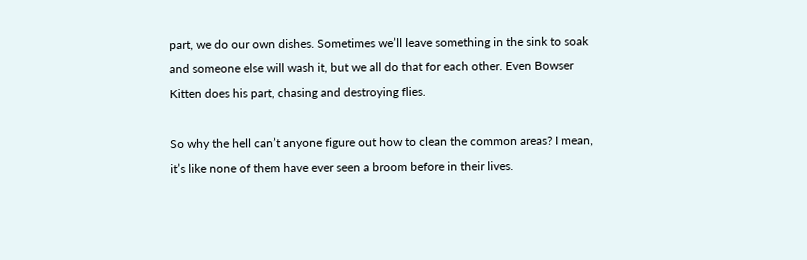part, we do our own dishes. Sometimes we’ll leave something in the sink to soak and someone else will wash it, but we all do that for each other. Even Bowser Kitten does his part, chasing and destroying flies.

So why the hell can’t anyone figure out how to clean the common areas? I mean, it’s like none of them have ever seen a broom before in their lives.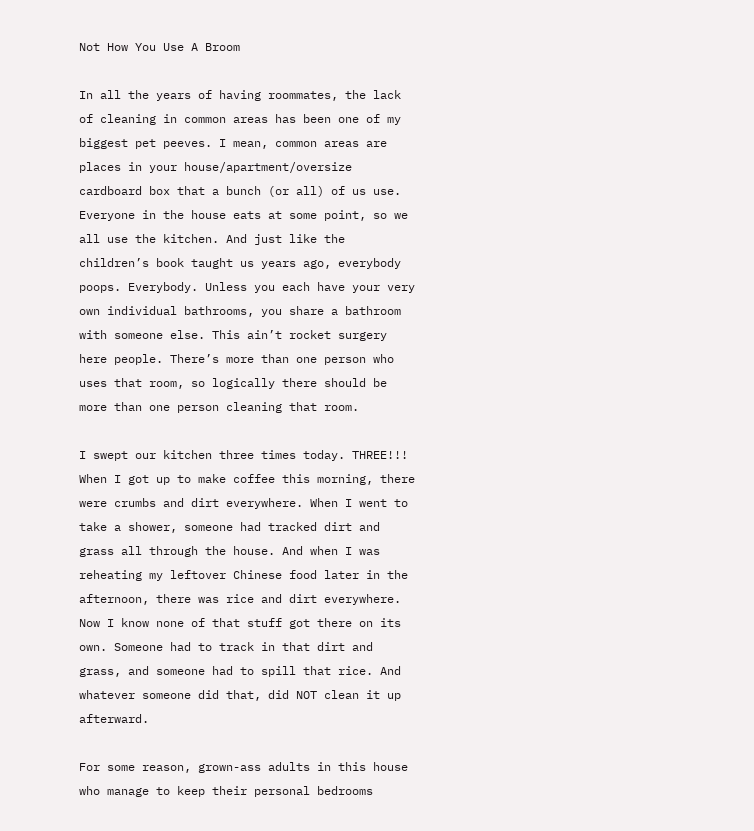Not How You Use A Broom

In all the years of having roommates, the lack of cleaning in common areas has been one of my biggest pet peeves. I mean, common areas are places in your house/apartment/oversize cardboard box that a bunch (or all) of us use. Everyone in the house eats at some point, so we all use the kitchen. And just like the children’s book taught us years ago, everybody poops. Everybody. Unless you each have your very own individual bathrooms, you share a bathroom with someone else. This ain’t rocket surgery here people. There’s more than one person who uses that room, so logically there should be more than one person cleaning that room.

I swept our kitchen three times today. THREE!!! When I got up to make coffee this morning, there were crumbs and dirt everywhere. When I went to take a shower, someone had tracked dirt and grass all through the house. And when I was reheating my leftover Chinese food later in the afternoon, there was rice and dirt everywhere. Now I know none of that stuff got there on its own. Someone had to track in that dirt and grass, and someone had to spill that rice. And whatever someone did that, did NOT clean it up afterward.

For some reason, grown-ass adults in this house who manage to keep their personal bedrooms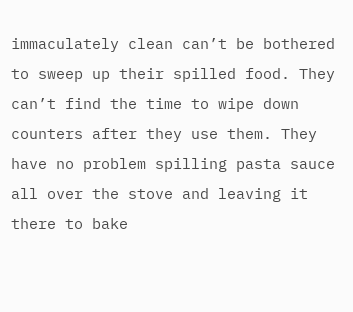immaculately clean can’t be bothered to sweep up their spilled food. They can’t find the time to wipe down counters after they use them. They have no problem spilling pasta sauce all over the stove and leaving it there to bake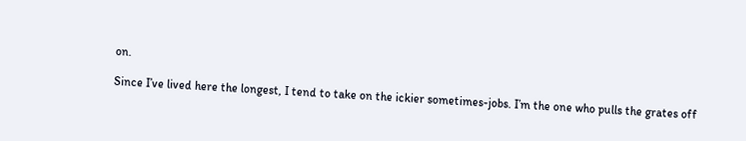on.

Since I’ve lived here the longest, I tend to take on the ickier sometimes-jobs. I’m the one who pulls the grates off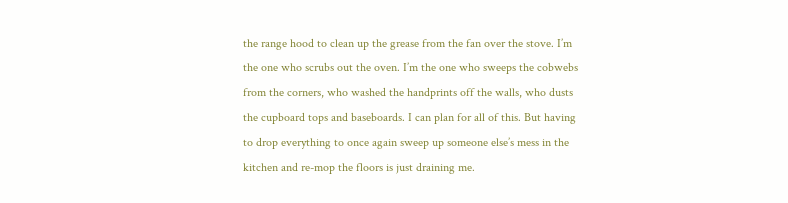the range hood to clean up the grease from the fan over the stove. I’m the one who scrubs out the oven. I’m the one who sweeps the cobwebs from the corners, who washed the handprints off the walls, who dusts the cupboard tops and baseboards. I can plan for all of this. But having to drop everything to once again sweep up someone else’s mess in the kitchen and re-mop the floors is just draining me.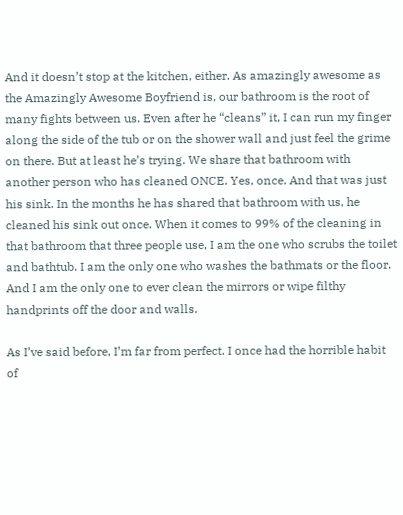And it doesn’t stop at the kitchen, either. As amazingly awesome as the Amazingly Awesome Boyfriend is, our bathroom is the root of many fights between us. Even after he “cleans” it, I can run my finger along the side of the tub or on the shower wall and just feel the grime on there. But at least he’s trying. We share that bathroom with another person who has cleaned ONCE. Yes, once. And that was just his sink. In the months he has shared that bathroom with us, he cleaned his sink out once. When it comes to 99% of the cleaning in that bathroom that three people use, I am the one who scrubs the toilet and bathtub. I am the only one who washes the bathmats or the floor. And I am the only one to ever clean the mirrors or wipe filthy handprints off the door and walls.

As I’ve said before, I’m far from perfect. I once had the horrible habit of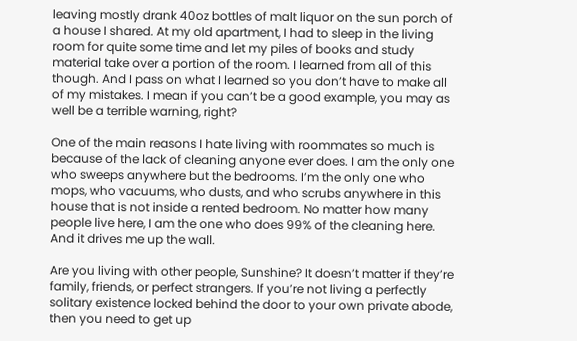leaving mostly drank 40oz bottles of malt liquor on the sun porch of a house I shared. At my old apartment, I had to sleep in the living room for quite some time and let my piles of books and study material take over a portion of the room. I learned from all of this though. And I pass on what I learned so you don’t have to make all of my mistakes. I mean if you can’t be a good example, you may as well be a terrible warning, right?

One of the main reasons I hate living with roommates so much is because of the lack of cleaning anyone ever does. I am the only one who sweeps anywhere but the bedrooms. I’m the only one who mops, who vacuums, who dusts, and who scrubs anywhere in this house that is not inside a rented bedroom. No matter how many people live here, I am the one who does 99% of the cleaning here. And it drives me up the wall.

Are you living with other people, Sunshine? It doesn’t matter if they’re family, friends, or perfect strangers. If you’re not living a perfectly solitary existence locked behind the door to your own private abode, then you need to get up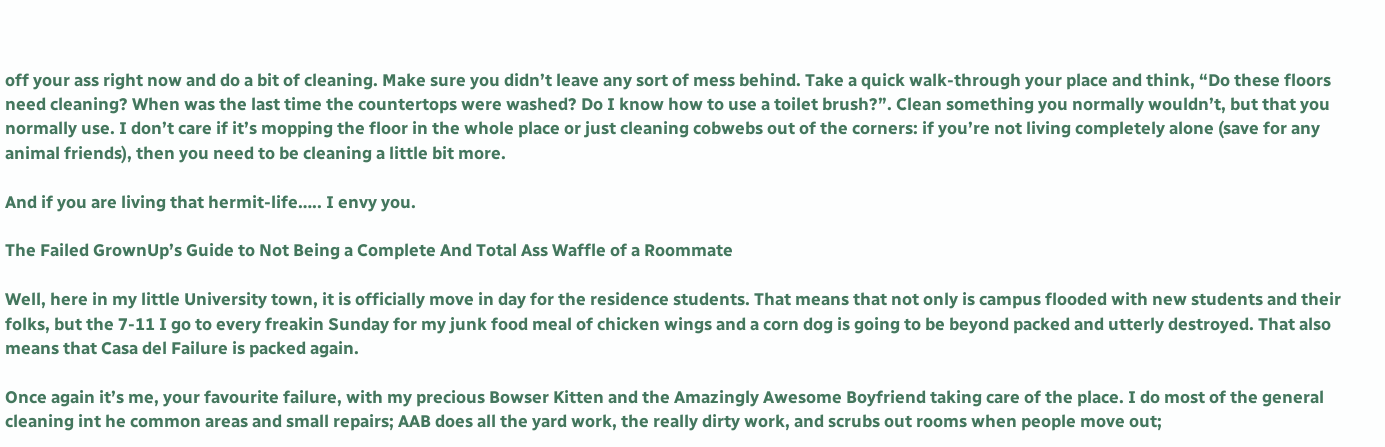off your ass right now and do a bit of cleaning. Make sure you didn’t leave any sort of mess behind. Take a quick walk-through your place and think, “Do these floors need cleaning? When was the last time the countertops were washed? Do I know how to use a toilet brush?”. Clean something you normally wouldn’t, but that you normally use. I don’t care if it’s mopping the floor in the whole place or just cleaning cobwebs out of the corners: if you’re not living completely alone (save for any animal friends), then you need to be cleaning a little bit more.

And if you are living that hermit-life….. I envy you.

The Failed GrownUp’s Guide to Not Being a Complete And Total Ass Waffle of a Roommate

Well, here in my little University town, it is officially move in day for the residence students. That means that not only is campus flooded with new students and their folks, but the 7-11 I go to every freakin Sunday for my junk food meal of chicken wings and a corn dog is going to be beyond packed and utterly destroyed. That also means that Casa del Failure is packed again.

Once again it’s me, your favourite failure, with my precious Bowser Kitten and the Amazingly Awesome Boyfriend taking care of the place. I do most of the general cleaning int he common areas and small repairs; AAB does all the yard work, the really dirty work, and scrubs out rooms when people move out;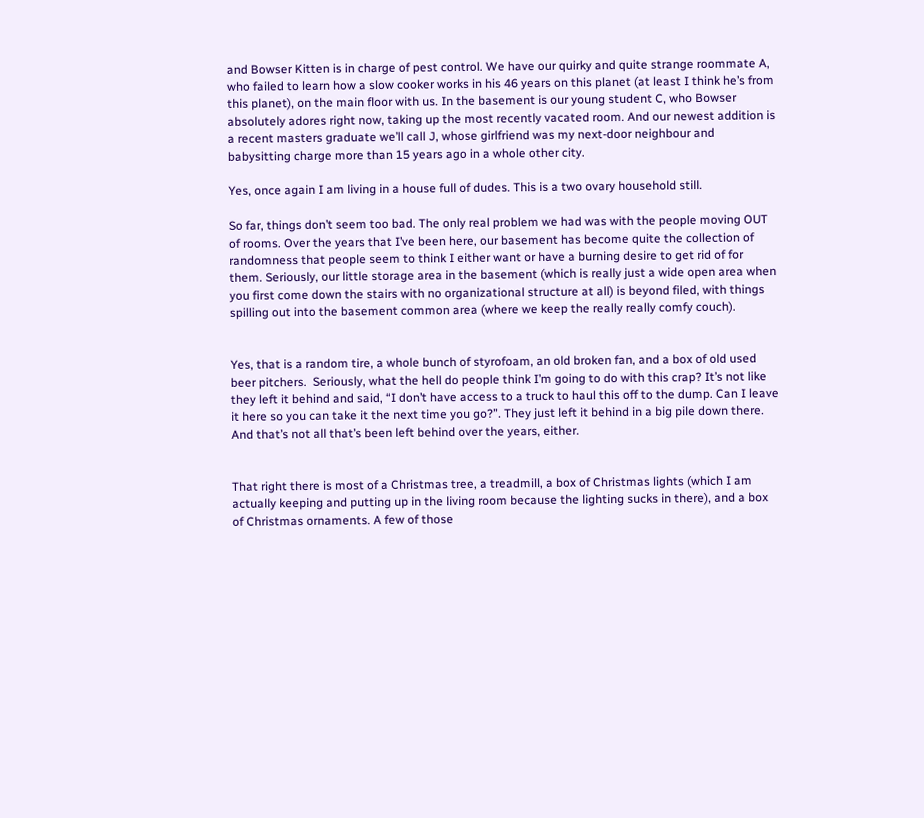and Bowser Kitten is in charge of pest control. We have our quirky and quite strange roommate A, who failed to learn how a slow cooker works in his 46 years on this planet (at least I think he’s from this planet), on the main floor with us. In the basement is our young student C, who Bowser absolutely adores right now, taking up the most recently vacated room. And our newest addition is a recent masters graduate we’ll call J, whose girlfriend was my next-door neighbour and babysitting charge more than 15 years ago in a whole other city.

Yes, once again I am living in a house full of dudes. This is a two ovary household still.

So far, things don’t seem too bad. The only real problem we had was with the people moving OUT of rooms. Over the years that I’ve been here, our basement has become quite the collection of randomness that people seem to think I either want or have a burning desire to get rid of for them. Seriously, our little storage area in the basement (which is really just a wide open area when you first come down the stairs with no organizational structure at all) is beyond filed, with things spilling out into the basement common area (where we keep the really really comfy couch).


Yes, that is a random tire, a whole bunch of styrofoam, an old broken fan, and a box of old used beer pitchers.  Seriously, what the hell do people think I’m going to do with this crap? It’s not like they left it behind and said, “I don’t have access to a truck to haul this off to the dump. Can I leave it here so you can take it the next time you go?”. They just left it behind in a big pile down there. And that’s not all that’s been left behind over the years, either.


That right there is most of a Christmas tree, a treadmill, a box of Christmas lights (which I am actually keeping and putting up in the living room because the lighting sucks in there), and a box of Christmas ornaments. A few of those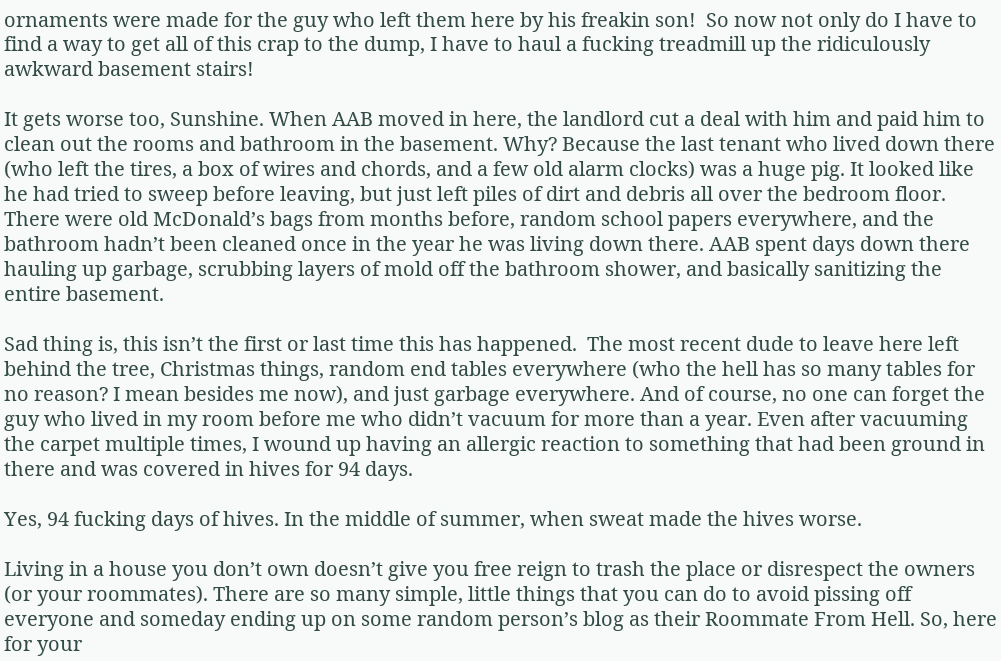ornaments were made for the guy who left them here by his freakin son!  So now not only do I have to find a way to get all of this crap to the dump, I have to haul a fucking treadmill up the ridiculously awkward basement stairs!

It gets worse too, Sunshine. When AAB moved in here, the landlord cut a deal with him and paid him to clean out the rooms and bathroom in the basement. Why? Because the last tenant who lived down there (who left the tires, a box of wires and chords, and a few old alarm clocks) was a huge pig. It looked like he had tried to sweep before leaving, but just left piles of dirt and debris all over the bedroom floor. There were old McDonald’s bags from months before, random school papers everywhere, and the bathroom hadn’t been cleaned once in the year he was living down there. AAB spent days down there hauling up garbage, scrubbing layers of mold off the bathroom shower, and basically sanitizing the entire basement.

Sad thing is, this isn’t the first or last time this has happened.  The most recent dude to leave here left behind the tree, Christmas things, random end tables everywhere (who the hell has so many tables for no reason? I mean besides me now), and just garbage everywhere. And of course, no one can forget the guy who lived in my room before me who didn’t vacuum for more than a year. Even after vacuuming the carpet multiple times, I wound up having an allergic reaction to something that had been ground in there and was covered in hives for 94 days.

Yes, 94 fucking days of hives. In the middle of summer, when sweat made the hives worse.

Living in a house you don’t own doesn’t give you free reign to trash the place or disrespect the owners (or your roommates). There are so many simple, little things that you can do to avoid pissing off everyone and someday ending up on some random person’s blog as their Roommate From Hell. So, here for your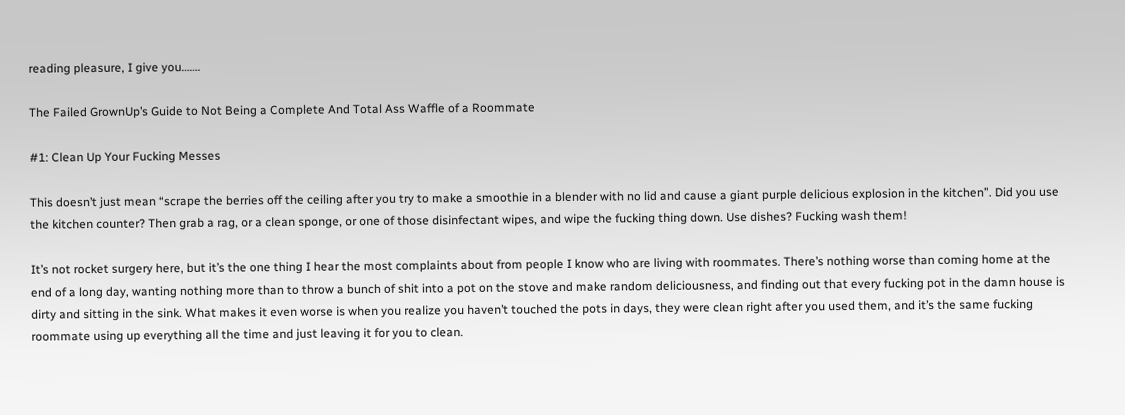reading pleasure, I give you…….

The Failed GrownUp’s Guide to Not Being a Complete And Total Ass Waffle of a Roommate

#1: Clean Up Your Fucking Messes

This doesn’t just mean “scrape the berries off the ceiling after you try to make a smoothie in a blender with no lid and cause a giant purple delicious explosion in the kitchen”. Did you use the kitchen counter? Then grab a rag, or a clean sponge, or one of those disinfectant wipes, and wipe the fucking thing down. Use dishes? Fucking wash them!

It’s not rocket surgery here, but it’s the one thing I hear the most complaints about from people I know who are living with roommates. There’s nothing worse than coming home at the end of a long day, wanting nothing more than to throw a bunch of shit into a pot on the stove and make random deliciousness, and finding out that every fucking pot in the damn house is dirty and sitting in the sink. What makes it even worse is when you realize you haven’t touched the pots in days, they were clean right after you used them, and it’s the same fucking roommate using up everything all the time and just leaving it for you to clean.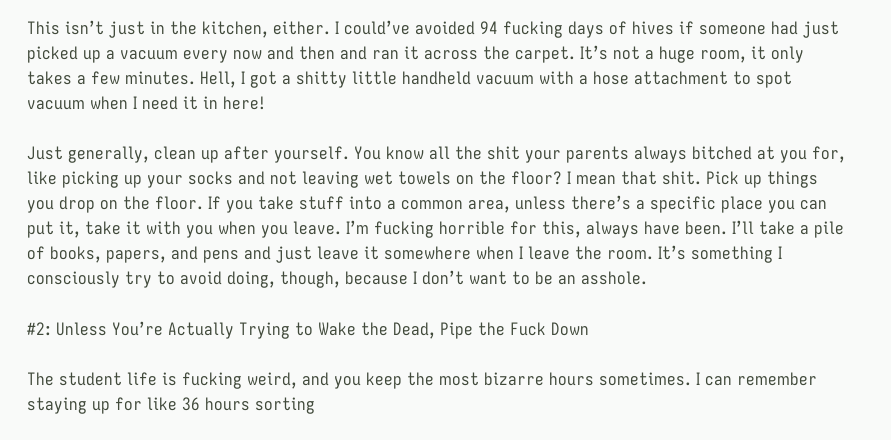This isn’t just in the kitchen, either. I could’ve avoided 94 fucking days of hives if someone had just picked up a vacuum every now and then and ran it across the carpet. It’s not a huge room, it only takes a few minutes. Hell, I got a shitty little handheld vacuum with a hose attachment to spot vacuum when I need it in here!

Just generally, clean up after yourself. You know all the shit your parents always bitched at you for, like picking up your socks and not leaving wet towels on the floor? I mean that shit. Pick up things you drop on the floor. If you take stuff into a common area, unless there’s a specific place you can put it, take it with you when you leave. I’m fucking horrible for this, always have been. I’ll take a pile of books, papers, and pens and just leave it somewhere when I leave the room. It’s something I consciously try to avoid doing, though, because I don’t want to be an asshole.

#2: Unless You’re Actually Trying to Wake the Dead, Pipe the Fuck Down

The student life is fucking weird, and you keep the most bizarre hours sometimes. I can remember staying up for like 36 hours sorting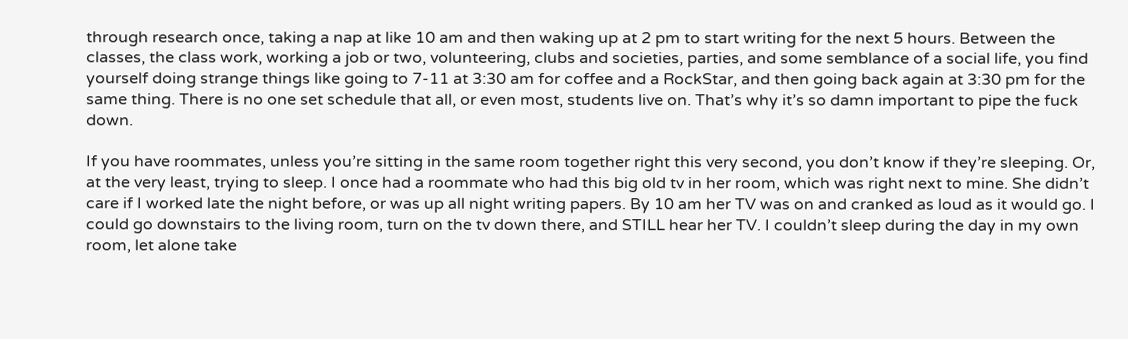through research once, taking a nap at like 10 am and then waking up at 2 pm to start writing for the next 5 hours. Between the classes, the class work, working a job or two, volunteering, clubs and societies, parties, and some semblance of a social life, you find yourself doing strange things like going to 7-11 at 3:30 am for coffee and a RockStar, and then going back again at 3:30 pm for the same thing. There is no one set schedule that all, or even most, students live on. That’s why it’s so damn important to pipe the fuck down.

If you have roommates, unless you’re sitting in the same room together right this very second, you don’t know if they’re sleeping. Or, at the very least, trying to sleep. I once had a roommate who had this big old tv in her room, which was right next to mine. She didn’t care if I worked late the night before, or was up all night writing papers. By 10 am her TV was on and cranked as loud as it would go. I could go downstairs to the living room, turn on the tv down there, and STILL hear her TV. I couldn’t sleep during the day in my own room, let alone take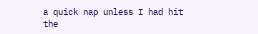a quick nap unless I had hit the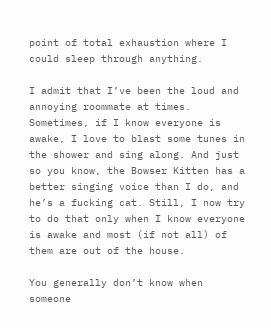point of total exhaustion where I could sleep through anything.

I admit that I’ve been the loud and annoying roommate at times. Sometimes, if I know everyone is awake, I love to blast some tunes in the shower and sing along. And just so you know, the Bowser Kitten has a better singing voice than I do, and he’s a fucking cat. Still, I now try to do that only when I know everyone is awake and most (if not all) of them are out of the house.

You generally don’t know when someone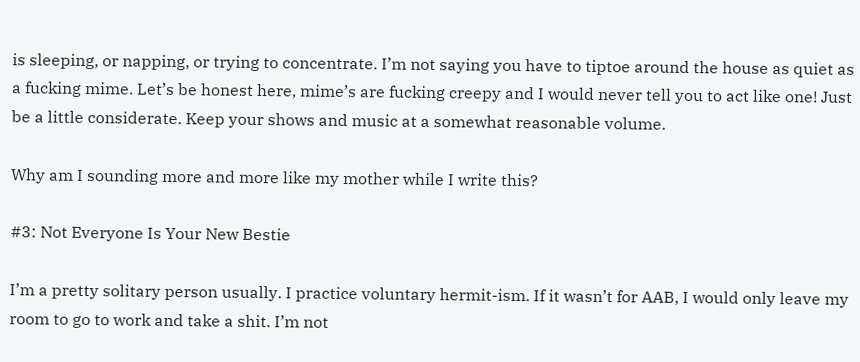is sleeping, or napping, or trying to concentrate. I’m not saying you have to tiptoe around the house as quiet as a fucking mime. Let’s be honest here, mime’s are fucking creepy and I would never tell you to act like one! Just be a little considerate. Keep your shows and music at a somewhat reasonable volume.

Why am I sounding more and more like my mother while I write this?

#3: Not Everyone Is Your New Bestie

I’m a pretty solitary person usually. I practice voluntary hermit-ism. If it wasn’t for AAB, I would only leave my room to go to work and take a shit. I’m not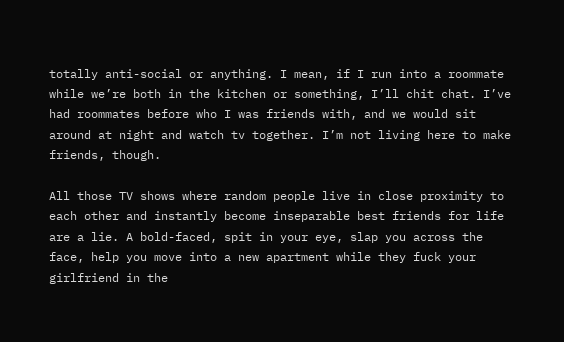totally anti-social or anything. I mean, if I run into a roommate while we’re both in the kitchen or something, I’ll chit chat. I’ve had roommates before who I was friends with, and we would sit around at night and watch tv together. I’m not living here to make friends, though.

All those TV shows where random people live in close proximity to each other and instantly become inseparable best friends for life are a lie. A bold-faced, spit in your eye, slap you across the face, help you move into a new apartment while they fuck your girlfriend in the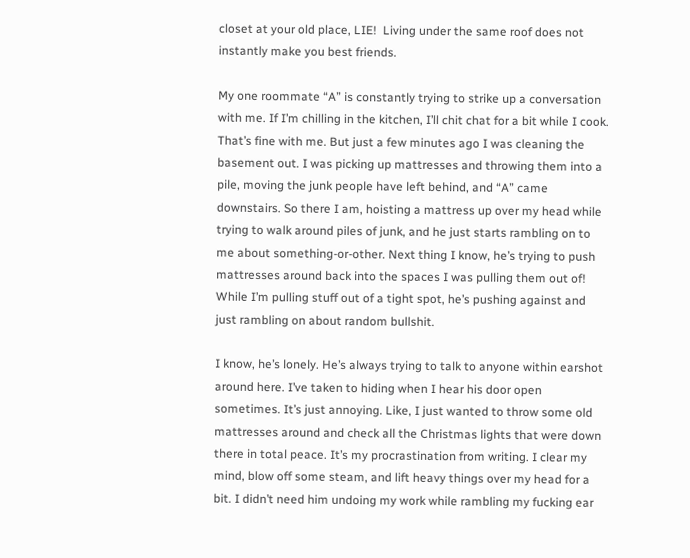closet at your old place, LIE!  Living under the same roof does not instantly make you best friends.

My one roommate “A” is constantly trying to strike up a conversation with me. If I’m chilling in the kitchen, I’ll chit chat for a bit while I cook. That’s fine with me. But just a few minutes ago I was cleaning the basement out. I was picking up mattresses and throwing them into a pile, moving the junk people have left behind, and “A” came downstairs. So there I am, hoisting a mattress up over my head while trying to walk around piles of junk, and he just starts rambling on to me about something-or-other. Next thing I know, he’s trying to push mattresses around back into the spaces I was pulling them out of! While I’m pulling stuff out of a tight spot, he’s pushing against and just rambling on about random bullshit.

I know, he’s lonely. He’s always trying to talk to anyone within earshot around here. I’ve taken to hiding when I hear his door open sometimes. It’s just annoying. Like, I just wanted to throw some old mattresses around and check all the Christmas lights that were down there in total peace. It’s my procrastination from writing. I clear my mind, blow off some steam, and lift heavy things over my head for a bit. I didn’t need him undoing my work while rambling my fucking ear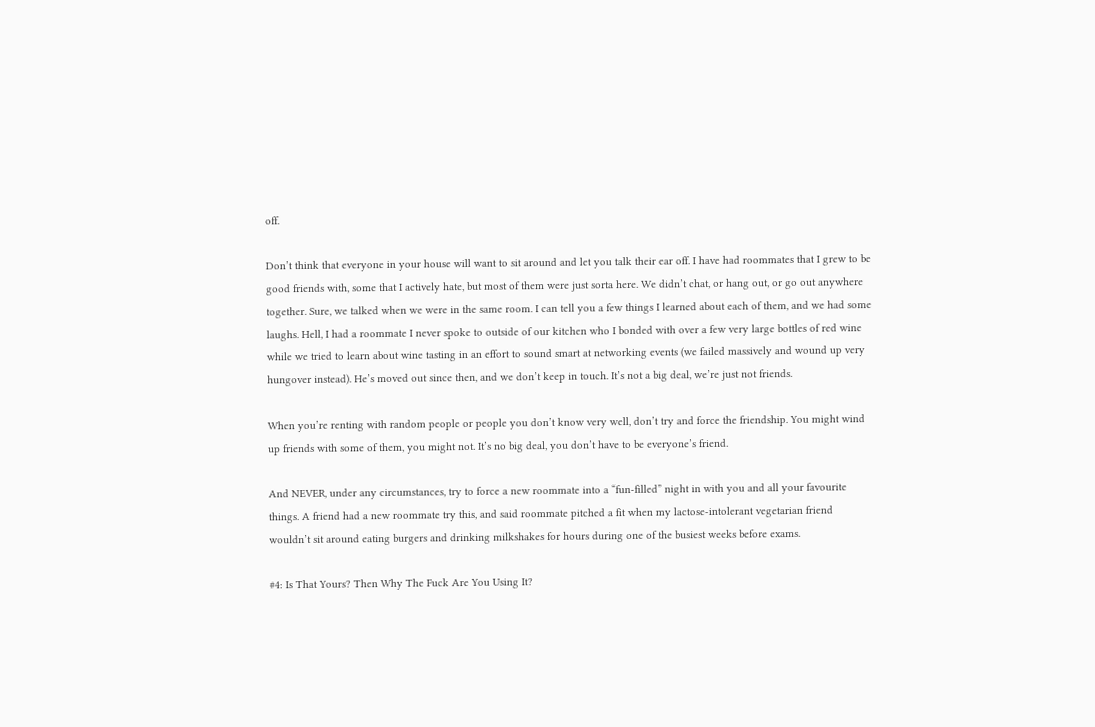off.

Don’t think that everyone in your house will want to sit around and let you talk their ear off. I have had roommates that I grew to be good friends with, some that I actively hate, but most of them were just sorta here. We didn’t chat, or hang out, or go out anywhere together. Sure, we talked when we were in the same room. I can tell you a few things I learned about each of them, and we had some laughs. Hell, I had a roommate I never spoke to outside of our kitchen who I bonded with over a few very large bottles of red wine while we tried to learn about wine tasting in an effort to sound smart at networking events (we failed massively and wound up very hungover instead). He’s moved out since then, and we don’t keep in touch. It’s not a big deal, we’re just not friends.

When you’re renting with random people or people you don’t know very well, don’t try and force the friendship. You might wind up friends with some of them, you might not. It’s no big deal, you don’t have to be everyone’s friend.

And NEVER, under any circumstances, try to force a new roommate into a “fun-filled” night in with you and all your favourite things. A friend had a new roommate try this, and said roommate pitched a fit when my lactose-intolerant vegetarian friend wouldn’t sit around eating burgers and drinking milkshakes for hours during one of the busiest weeks before exams.

#4: Is That Yours? Then Why The Fuck Are You Using It?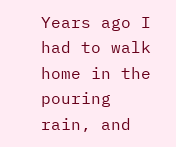Years ago I had to walk home in the pouring rain, and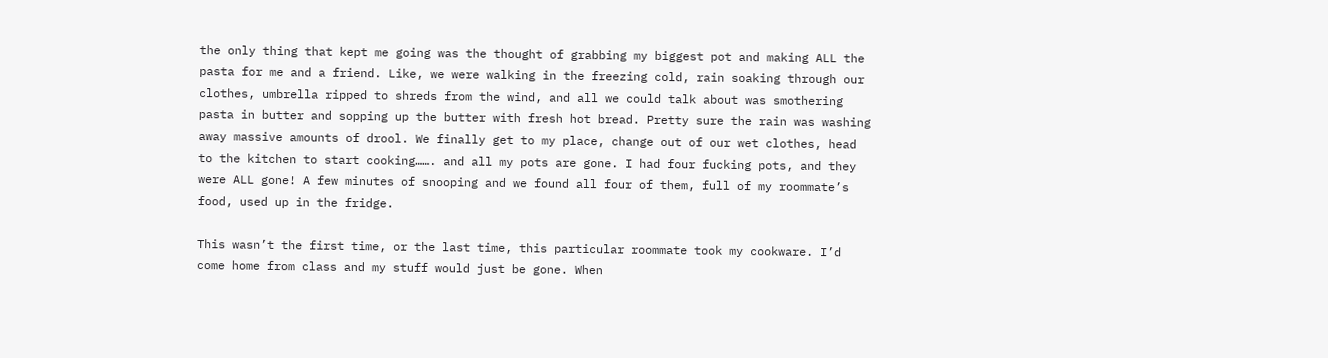the only thing that kept me going was the thought of grabbing my biggest pot and making ALL the pasta for me and a friend. Like, we were walking in the freezing cold, rain soaking through our clothes, umbrella ripped to shreds from the wind, and all we could talk about was smothering pasta in butter and sopping up the butter with fresh hot bread. Pretty sure the rain was washing away massive amounts of drool. We finally get to my place, change out of our wet clothes, head to the kitchen to start cooking……. and all my pots are gone. I had four fucking pots, and they were ALL gone! A few minutes of snooping and we found all four of them, full of my roommate’s food, used up in the fridge.

This wasn’t the first time, or the last time, this particular roommate took my cookware. I’d come home from class and my stuff would just be gone. When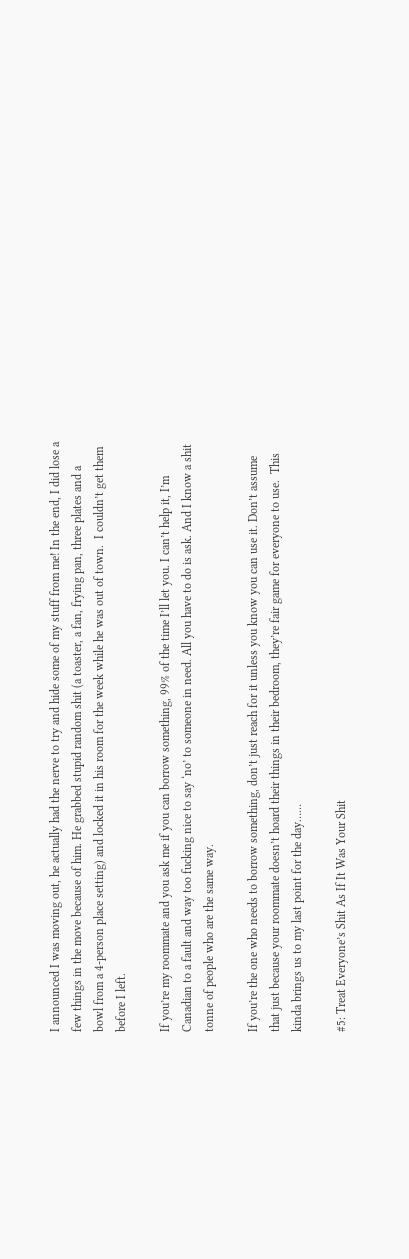I announced I was moving out, he actually had the nerve to try and hide some of my stuff from me! In the end, I did lose a few things in the move because of him. He grabbed stupid random shit (a toaster, a fan, frying pan, three plates and a bowl from a 4-person place setting) and locked it in his room for the week while he was out of town.  I couldn’t get them before I left.

If you’re my roommate and you ask me if you can borrow something, 99% of the time I’ll let you. I can’t help it, I’m Canadian to a fault and way too fucking nice to say ‘no’ to someone in need. All you have to do is ask. And I know a shit tonne of people who are the same way.

If you’re the one who needs to borrow something, don’t just reach for it unless you know you can use it. Don’t assume that just because your roommate doesn’t hoard their things in their bedroom, they’re fair game for everyone to use.  This kinda brings us to my last point for the day……

#5: Treat Everyone’s Shit As If It Was Your Shit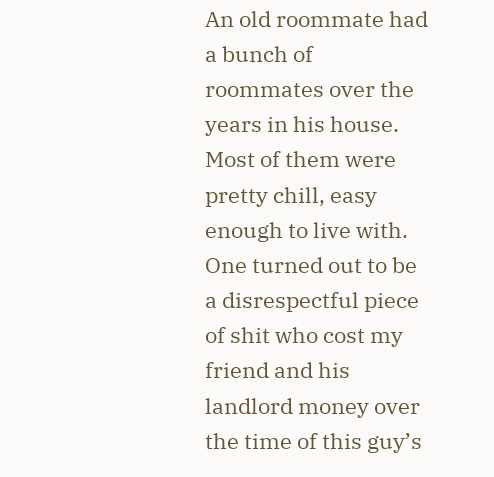An old roommate had a bunch of roommates over the years in his house. Most of them were pretty chill, easy enough to live with. One turned out to be a disrespectful piece of shit who cost my friend and his landlord money over the time of this guy’s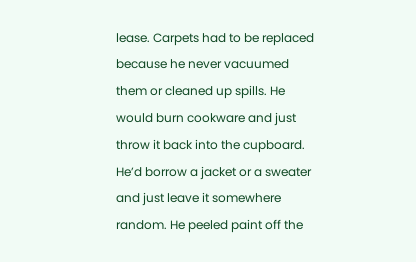lease. Carpets had to be replaced because he never vacuumed them or cleaned up spills. He would burn cookware and just throw it back into the cupboard. He’d borrow a jacket or a sweater and just leave it somewhere random. He peeled paint off the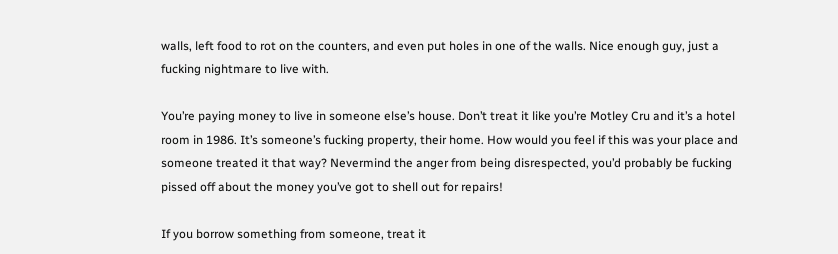walls, left food to rot on the counters, and even put holes in one of the walls. Nice enough guy, just a fucking nightmare to live with.

You’re paying money to live in someone else’s house. Don’t treat it like you’re Motley Cru and it’s a hotel room in 1986. It’s someone’s fucking property, their home. How would you feel if this was your place and someone treated it that way? Nevermind the anger from being disrespected, you’d probably be fucking pissed off about the money you’ve got to shell out for repairs!

If you borrow something from someone, treat it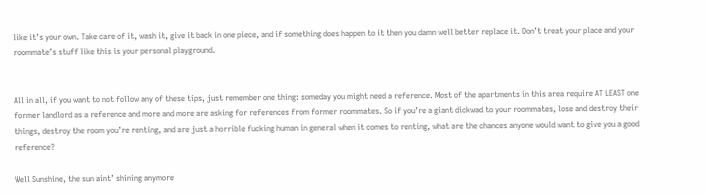like it’s your own. Take care of it, wash it, give it back in one piece, and if something does happen to it then you damn well better replace it. Don’t treat your place and your roommate’s stuff like this is your personal playground.


All in all, if you want to not follow any of these tips, just remember one thing: someday you might need a reference. Most of the apartments in this area require AT LEAST one former landlord as a reference and more and more are asking for references from former roommates. So if you’re a giant dickwad to your roommates, lose and destroy their things, destroy the room you’re renting, and are just a horrible fucking human in general when it comes to renting, what are the chances anyone would want to give you a good reference?

Well Sunshine, the sun aint’ shining anymore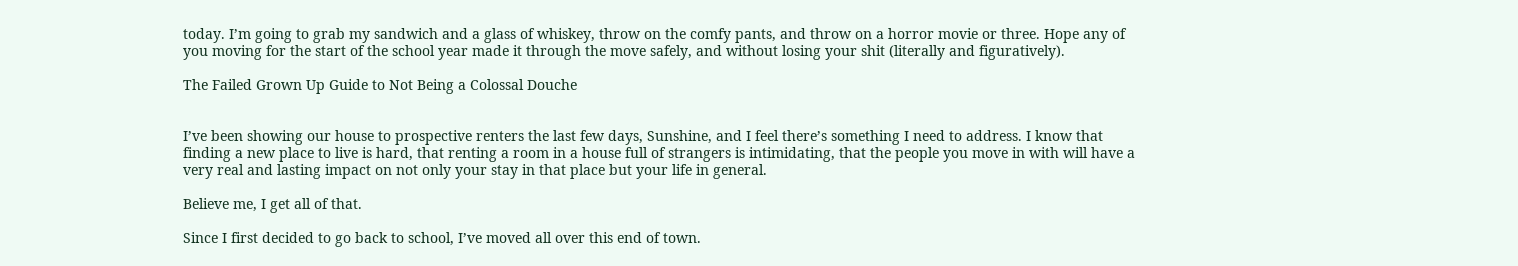today. I’m going to grab my sandwich and a glass of whiskey, throw on the comfy pants, and throw on a horror movie or three. Hope any of you moving for the start of the school year made it through the move safely, and without losing your shit (literally and figuratively).

The Failed Grown Up Guide to Not Being a Colossal Douche


I’ve been showing our house to prospective renters the last few days, Sunshine, and I feel there’s something I need to address. I know that finding a new place to live is hard, that renting a room in a house full of strangers is intimidating, that the people you move in with will have a very real and lasting impact on not only your stay in that place but your life in general.

Believe me, I get all of that.

Since I first decided to go back to school, I’ve moved all over this end of town.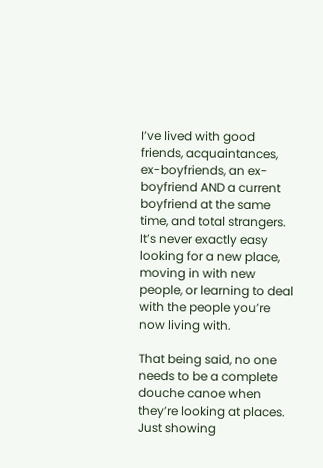I’ve lived with good friends, acquaintances, ex-boyfriends, an ex-boyfriend AND a current boyfriend at the same time, and total strangers. It’s never exactly easy looking for a new place, moving in with new people, or learning to deal with the people you’re now living with.

That being said, no one needs to be a complete douche canoe when they’re looking at places. Just showing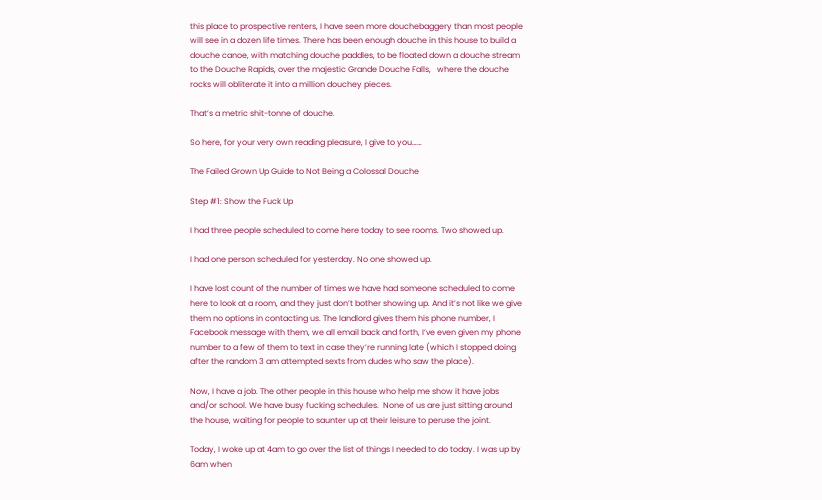this place to prospective renters, I have seen more douchebaggery than most people will see in a dozen life times. There has been enough douche in this house to build a douche canoe, with matching douche paddles, to be floated down a douche stream to the Douche Rapids, over the majestic Grande Douche Falls,   where the douche rocks will obliterate it into a million douchey pieces.

That’s a metric shit-tonne of douche.

So here, for your very own reading pleasure, I give to you……

The Failed Grown Up Guide to Not Being a Colossal Douche

Step #1: Show the Fuck Up

I had three people scheduled to come here today to see rooms. Two showed up.

I had one person scheduled for yesterday. No one showed up.

I have lost count of the number of times we have had someone scheduled to come here to look at a room, and they just don’t bother showing up. And it’s not like we give them no options in contacting us. The landlord gives them his phone number, I Facebook message with them, we all email back and forth, I’ve even given my phone number to a few of them to text in case they’re running late (which I stopped doing after the random 3 am attempted sexts from dudes who saw the place).

Now, I have a job. The other people in this house who help me show it have jobs and/or school. We have busy fucking schedules.  None of us are just sitting around the house, waiting for people to saunter up at their leisure to peruse the joint.

Today, I woke up at 4am to go over the list of things I needed to do today. I was up by 6am when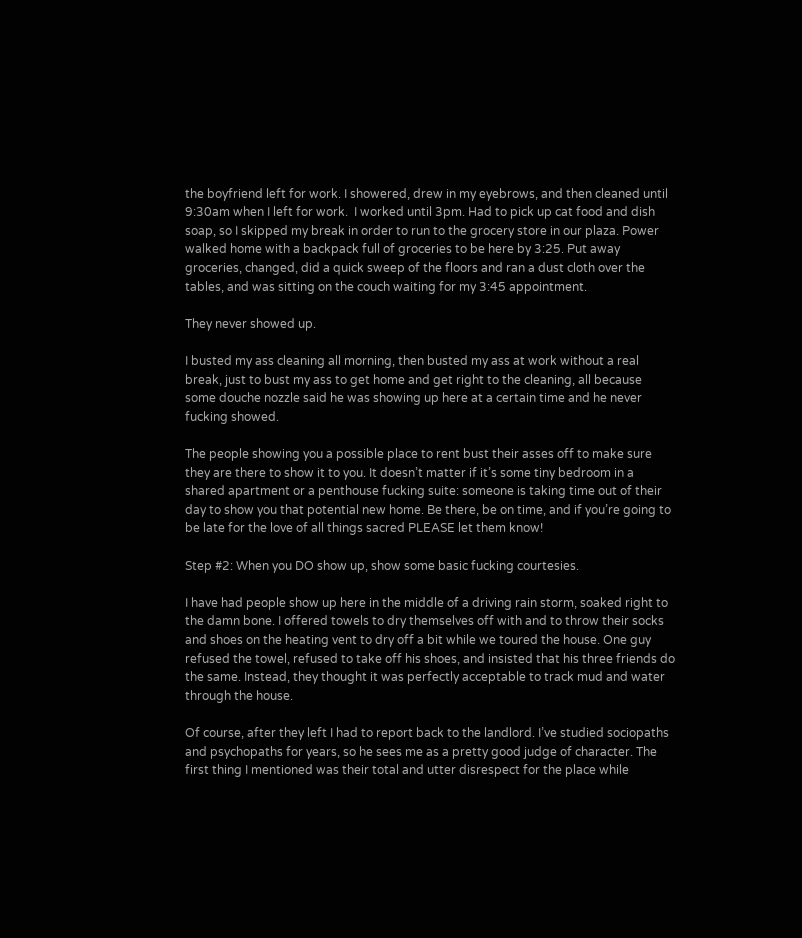the boyfriend left for work. I showered, drew in my eyebrows, and then cleaned until 9:30am when I left for work.  I worked until 3pm. Had to pick up cat food and dish soap, so I skipped my break in order to run to the grocery store in our plaza. Power walked home with a backpack full of groceries to be here by 3:25. Put away groceries, changed, did a quick sweep of the floors and ran a dust cloth over the tables, and was sitting on the couch waiting for my 3:45 appointment.

They never showed up.

I busted my ass cleaning all morning, then busted my ass at work without a real break, just to bust my ass to get home and get right to the cleaning, all because some douche nozzle said he was showing up here at a certain time and he never fucking showed.

The people showing you a possible place to rent bust their asses off to make sure they are there to show it to you. It doesn’t matter if it’s some tiny bedroom in a shared apartment or a penthouse fucking suite: someone is taking time out of their day to show you that potential new home. Be there, be on time, and if you’re going to be late for the love of all things sacred PLEASE let them know!

Step #2: When you DO show up, show some basic fucking courtesies.

I have had people show up here in the middle of a driving rain storm, soaked right to the damn bone. I offered towels to dry themselves off with and to throw their socks and shoes on the heating vent to dry off a bit while we toured the house. One guy refused the towel, refused to take off his shoes, and insisted that his three friends do the same. Instead, they thought it was perfectly acceptable to track mud and water through the house.

Of course, after they left I had to report back to the landlord. I’ve studied sociopaths and psychopaths for years, so he sees me as a pretty good judge of character. The first thing I mentioned was their total and utter disrespect for the place while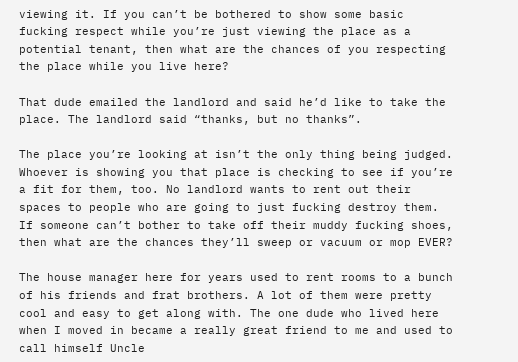viewing it. If you can’t be bothered to show some basic fucking respect while you’re just viewing the place as a potential tenant, then what are the chances of you respecting the place while you live here?

That dude emailed the landlord and said he’d like to take the place. The landlord said “thanks, but no thanks”.

The place you’re looking at isn’t the only thing being judged. Whoever is showing you that place is checking to see if you’re a fit for them, too. No landlord wants to rent out their spaces to people who are going to just fucking destroy them.  If someone can’t bother to take off their muddy fucking shoes, then what are the chances they’ll sweep or vacuum or mop EVER?

The house manager here for years used to rent rooms to a bunch of his friends and frat brothers. A lot of them were pretty cool and easy to get along with. The one dude who lived here when I moved in became a really great friend to me and used to call himself Uncle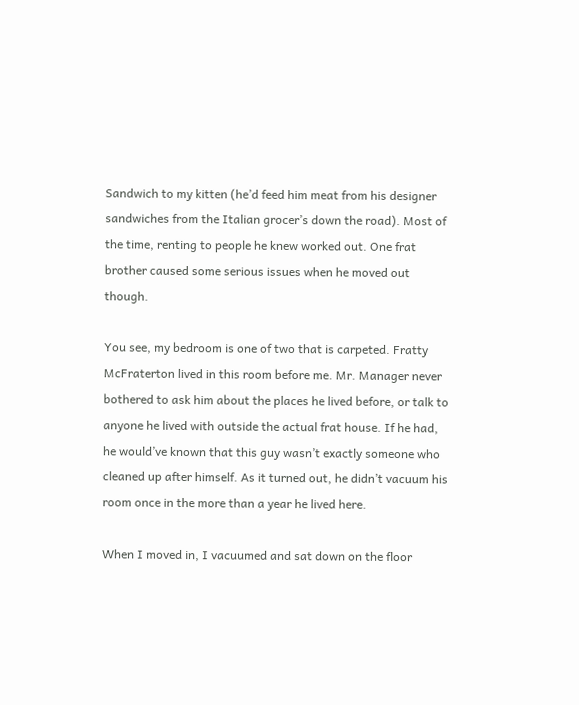Sandwich to my kitten (he’d feed him meat from his designer sandwiches from the Italian grocer’s down the road). Most of the time, renting to people he knew worked out. One frat brother caused some serious issues when he moved out though.

You see, my bedroom is one of two that is carpeted. Fratty McFraterton lived in this room before me. Mr. Manager never bothered to ask him about the places he lived before, or talk to anyone he lived with outside the actual frat house. If he had, he would’ve known that this guy wasn’t exactly someone who cleaned up after himself. As it turned out, he didn’t vacuum his room once in the more than a year he lived here.

When I moved in, I vacuumed and sat down on the floor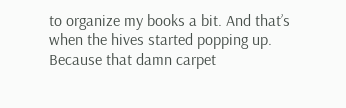to organize my books a bit. And that’s when the hives started popping up. Because that damn carpet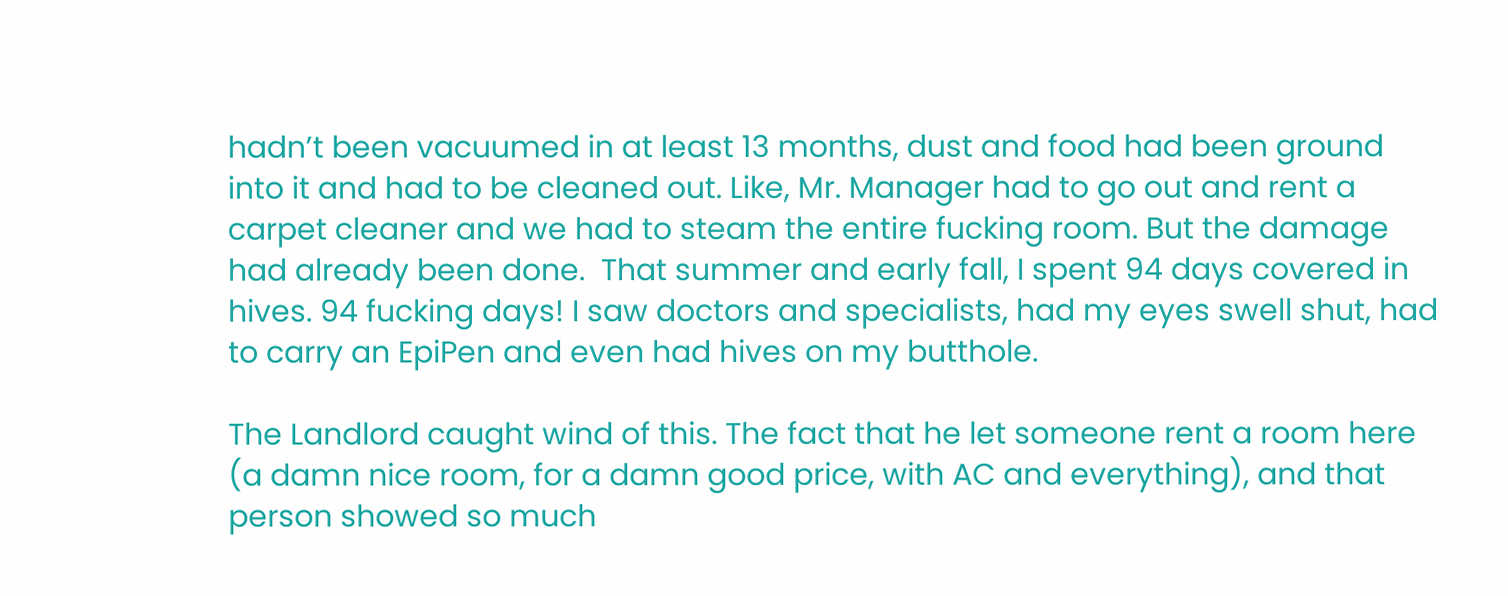hadn’t been vacuumed in at least 13 months, dust and food had been ground into it and had to be cleaned out. Like, Mr. Manager had to go out and rent a carpet cleaner and we had to steam the entire fucking room. But the damage had already been done.  That summer and early fall, I spent 94 days covered in hives. 94 fucking days! I saw doctors and specialists, had my eyes swell shut, had to carry an EpiPen and even had hives on my butthole.

The Landlord caught wind of this. The fact that he let someone rent a room here (a damn nice room, for a damn good price, with AC and everything), and that person showed so much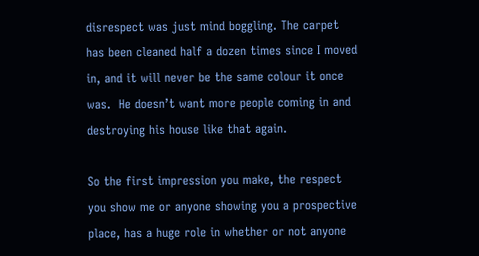disrespect was just mind boggling. The carpet has been cleaned half a dozen times since I moved in, and it will never be the same colour it once was.  He doesn’t want more people coming in and destroying his house like that again.

So the first impression you make, the respect you show me or anyone showing you a prospective place, has a huge role in whether or not anyone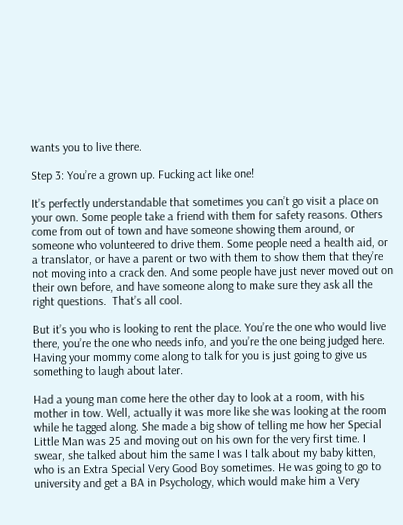wants you to live there.

Step 3: You’re a grown up. Fucking act like one!

It’s perfectly understandable that sometimes you can’t go visit a place on your own. Some people take a friend with them for safety reasons. Others come from out of town and have someone showing them around, or someone who volunteered to drive them. Some people need a health aid, or a translator, or have a parent or two with them to show them that they’re not moving into a crack den. And some people have just never moved out on their own before, and have someone along to make sure they ask all the right questions.  That’s all cool.

But it’s you who is looking to rent the place. You’re the one who would live there, you’re the one who needs info, and you’re the one being judged here.  Having your mommy come along to talk for you is just going to give us something to laugh about later.

Had a young man come here the other day to look at a room, with his mother in tow. Well, actually it was more like she was looking at the room while he tagged along. She made a big show of telling me how her Special Little Man was 25 and moving out on his own for the very first time. I swear, she talked about him the same I was I talk about my baby kitten, who is an Extra Special Very Good Boy sometimes. He was going to go to university and get a BA in Psychology, which would make him a Very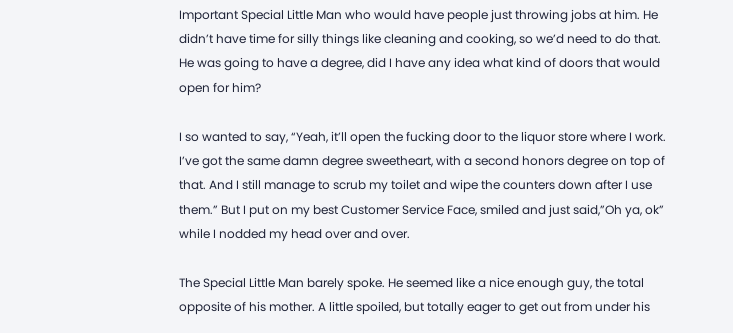Important Special Little Man who would have people just throwing jobs at him. He didn’t have time for silly things like cleaning and cooking, so we’d need to do that. He was going to have a degree, did I have any idea what kind of doors that would open for him?

I so wanted to say, “Yeah, it’ll open the fucking door to the liquor store where I work. I’ve got the same damn degree sweetheart, with a second honors degree on top of that. And I still manage to scrub my toilet and wipe the counters down after I use them.” But I put on my best Customer Service Face, smiled and just said,”Oh ya, ok” while I nodded my head over and over.

The Special Little Man barely spoke. He seemed like a nice enough guy, the total opposite of his mother. A little spoiled, but totally eager to get out from under his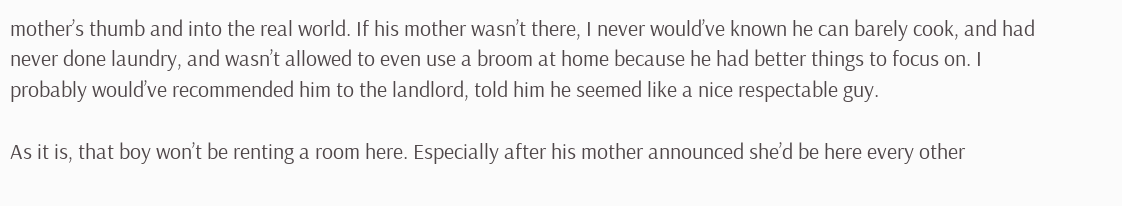mother’s thumb and into the real world. If his mother wasn’t there, I never would’ve known he can barely cook, and had never done laundry, and wasn’t allowed to even use a broom at home because he had better things to focus on. I probably would’ve recommended him to the landlord, told him he seemed like a nice respectable guy.

As it is, that boy won’t be renting a room here. Especially after his mother announced she’d be here every other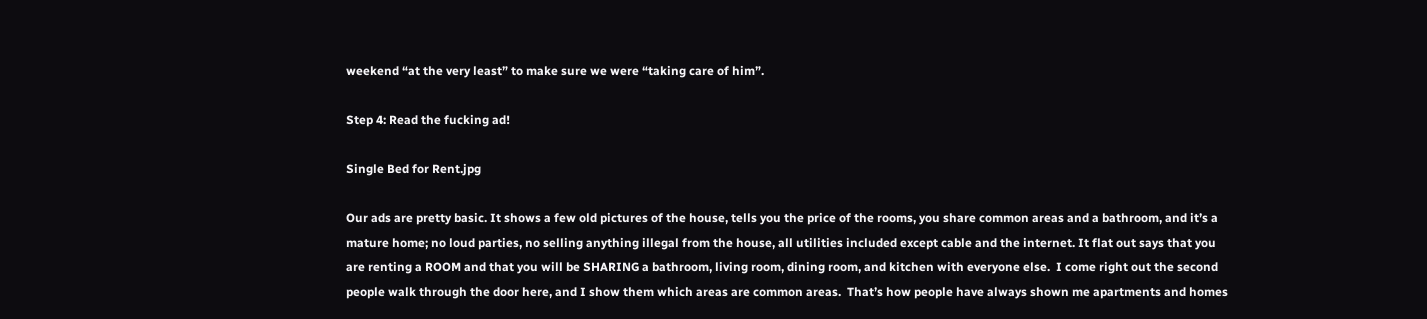weekend “at the very least” to make sure we were “taking care of him”.

Step 4: Read the fucking ad!

Single Bed for Rent.jpg

Our ads are pretty basic. It shows a few old pictures of the house, tells you the price of the rooms, you share common areas and a bathroom, and it’s a mature home; no loud parties, no selling anything illegal from the house, all utilities included except cable and the internet. It flat out says that you are renting a ROOM and that you will be SHARING a bathroom, living room, dining room, and kitchen with everyone else.  I come right out the second people walk through the door here, and I show them which areas are common areas.  That’s how people have always shown me apartments and homes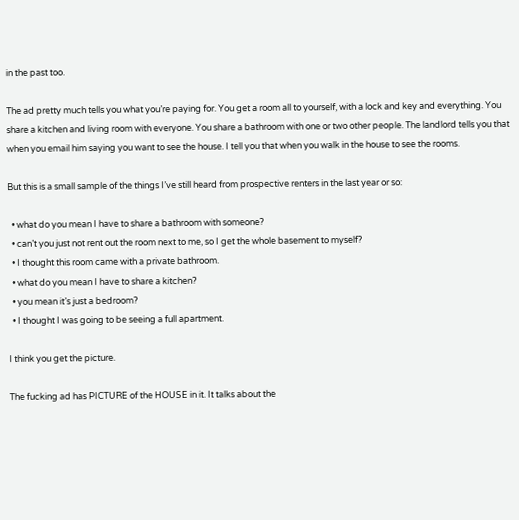in the past too.

The ad pretty much tells you what you’re paying for. You get a room all to yourself, with a lock and key and everything. You share a kitchen and living room with everyone. You share a bathroom with one or two other people. The landlord tells you that when you email him saying you want to see the house. I tell you that when you walk in the house to see the rooms.

But this is a small sample of the things I’ve still heard from prospective renters in the last year or so:

  • what do you mean I have to share a bathroom with someone?
  • can’t you just not rent out the room next to me, so I get the whole basement to myself?
  • I thought this room came with a private bathroom.
  • what do you mean I have to share a kitchen?
  • you mean it’s just a bedroom?
  • I thought I was going to be seeing a full apartment.

I think you get the picture.

The fucking ad has PICTURE of the HOUSE in it. It talks about the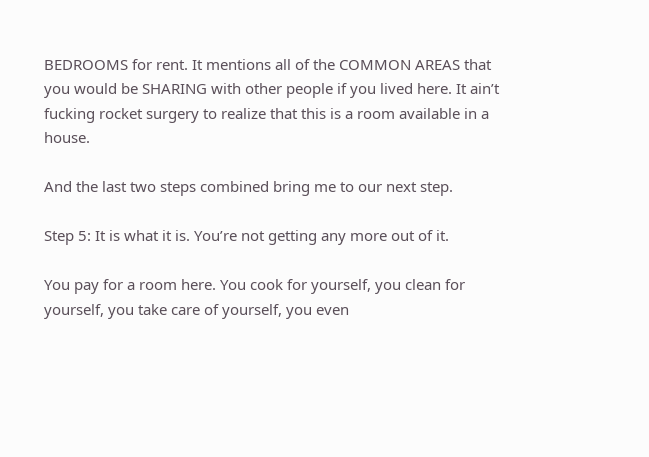BEDROOMS for rent. It mentions all of the COMMON AREAS that you would be SHARING with other people if you lived here. It ain’t fucking rocket surgery to realize that this is a room available in a house.

And the last two steps combined bring me to our next step.

Step 5: It is what it is. You’re not getting any more out of it.

You pay for a room here. You cook for yourself, you clean for yourself, you take care of yourself, you even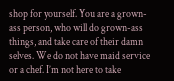shop for yourself. You are a grown-ass person, who will do grown-ass things, and take care of their damn selves. We do not have maid service or a chef. I’m not here to take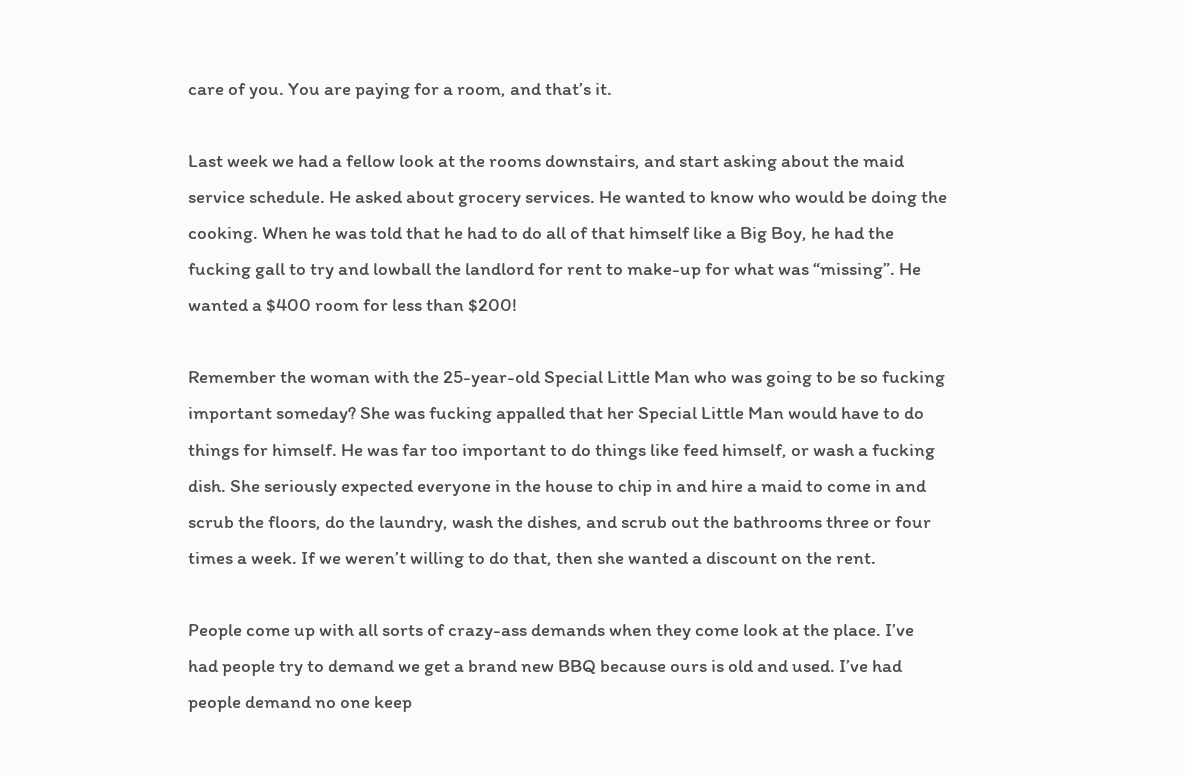care of you. You are paying for a room, and that’s it.

Last week we had a fellow look at the rooms downstairs, and start asking about the maid service schedule. He asked about grocery services. He wanted to know who would be doing the cooking. When he was told that he had to do all of that himself like a Big Boy, he had the fucking gall to try and lowball the landlord for rent to make-up for what was “missing”. He wanted a $400 room for less than $200!

Remember the woman with the 25-year-old Special Little Man who was going to be so fucking important someday? She was fucking appalled that her Special Little Man would have to do things for himself. He was far too important to do things like feed himself, or wash a fucking dish. She seriously expected everyone in the house to chip in and hire a maid to come in and scrub the floors, do the laundry, wash the dishes, and scrub out the bathrooms three or four times a week. If we weren’t willing to do that, then she wanted a discount on the rent.

People come up with all sorts of crazy-ass demands when they come look at the place. I’ve had people try to demand we get a brand new BBQ because ours is old and used. I’ve had people demand no one keep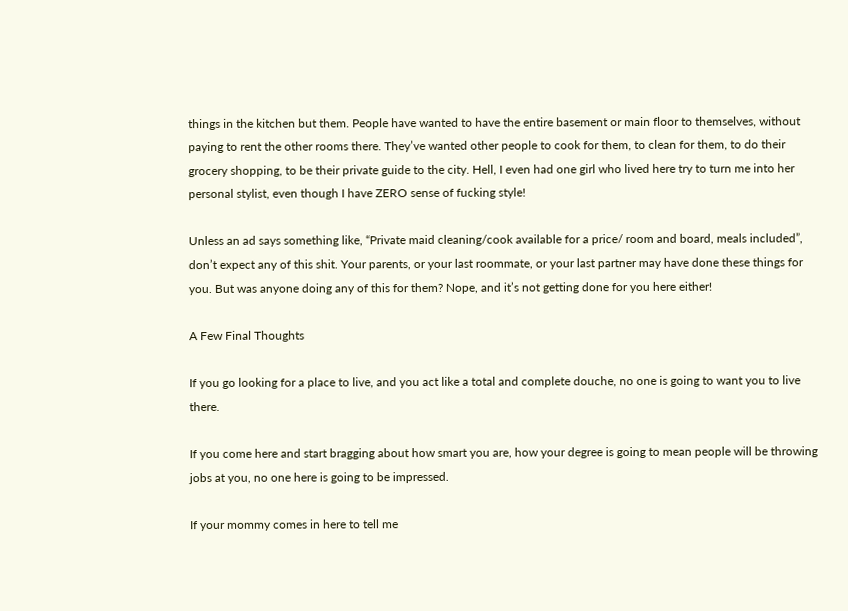things in the kitchen but them. People have wanted to have the entire basement or main floor to themselves, without paying to rent the other rooms there. They’ve wanted other people to cook for them, to clean for them, to do their grocery shopping, to be their private guide to the city. Hell, I even had one girl who lived here try to turn me into her personal stylist, even though I have ZERO sense of fucking style!

Unless an ad says something like, “Private maid cleaning/cook available for a price/ room and board, meals included”, don’t expect any of this shit. Your parents, or your last roommate, or your last partner may have done these things for you. But was anyone doing any of this for them? Nope, and it’s not getting done for you here either!

A Few Final Thoughts

If you go looking for a place to live, and you act like a total and complete douche, no one is going to want you to live there.

If you come here and start bragging about how smart you are, how your degree is going to mean people will be throwing jobs at you, no one here is going to be impressed.

If your mommy comes in here to tell me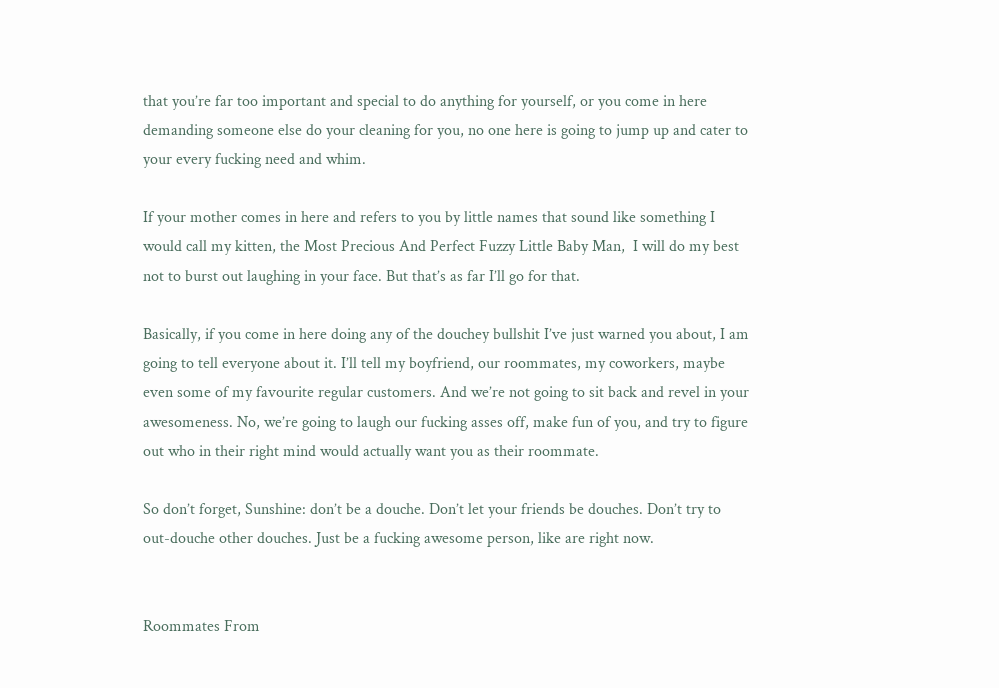that you’re far too important and special to do anything for yourself, or you come in here demanding someone else do your cleaning for you, no one here is going to jump up and cater to your every fucking need and whim.

If your mother comes in here and refers to you by little names that sound like something I would call my kitten, the Most Precious And Perfect Fuzzy Little Baby Man,  I will do my best not to burst out laughing in your face. But that’s as far I’ll go for that.

Basically, if you come in here doing any of the douchey bullshit I’ve just warned you about, I am going to tell everyone about it. I’ll tell my boyfriend, our roommates, my coworkers, maybe even some of my favourite regular customers. And we’re not going to sit back and revel in your awesomeness. No, we’re going to laugh our fucking asses off, make fun of you, and try to figure out who in their right mind would actually want you as their roommate.

So don’t forget, Sunshine: don’t be a douche. Don’t let your friends be douches. Don’t try to out-douche other douches. Just be a fucking awesome person, like are right now.


Roommates From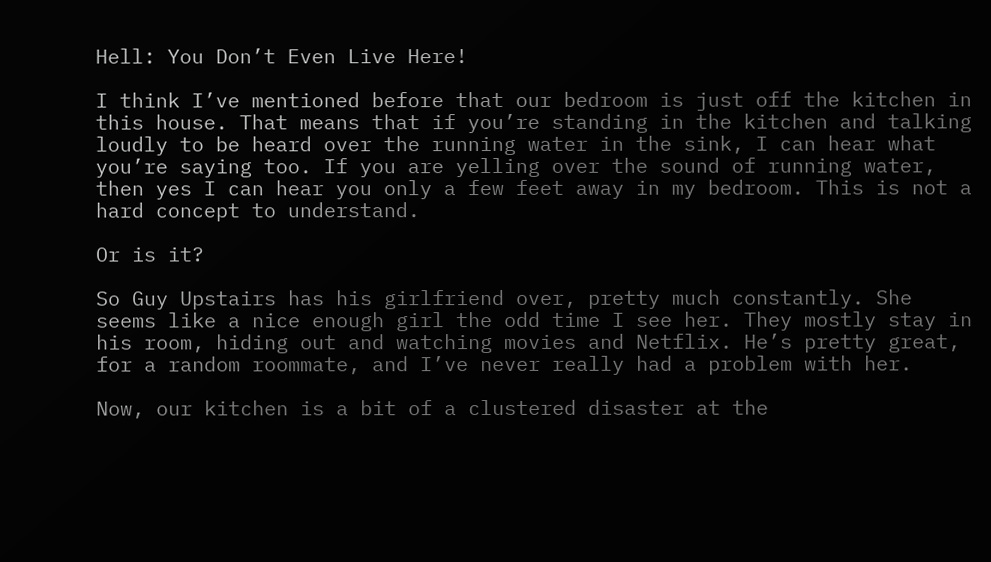Hell: You Don’t Even Live Here!

I think I’ve mentioned before that our bedroom is just off the kitchen in this house. That means that if you’re standing in the kitchen and talking loudly to be heard over the running water in the sink, I can hear what you’re saying too. If you are yelling over the sound of running water, then yes I can hear you only a few feet away in my bedroom. This is not a hard concept to understand.

Or is it?

So Guy Upstairs has his girlfriend over, pretty much constantly. She seems like a nice enough girl the odd time I see her. They mostly stay in his room, hiding out and watching movies and Netflix. He’s pretty great, for a random roommate, and I’ve never really had a problem with her.

Now, our kitchen is a bit of a clustered disaster at the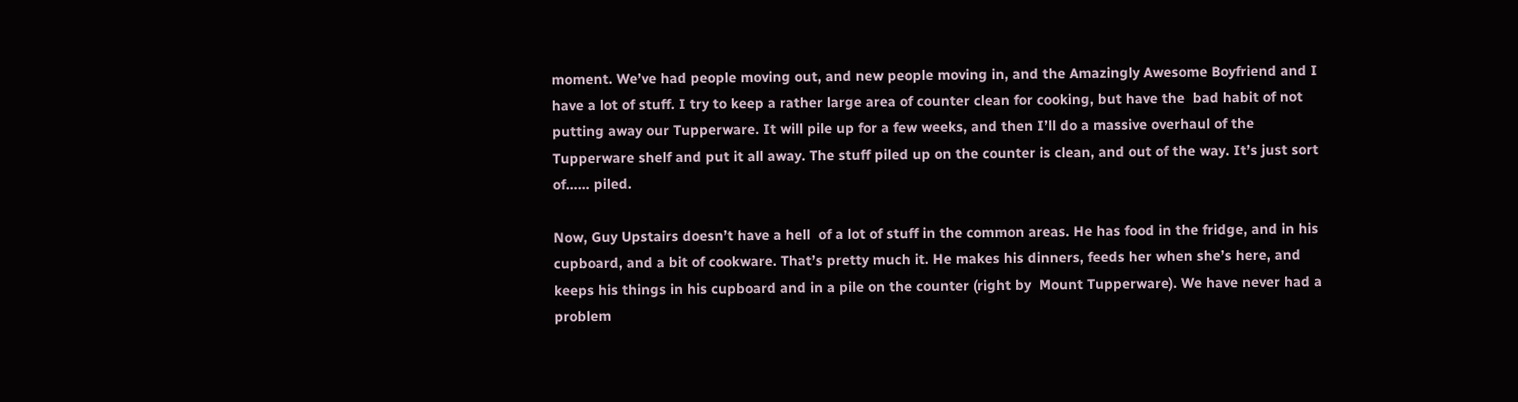moment. We’ve had people moving out, and new people moving in, and the Amazingly Awesome Boyfriend and I have a lot of stuff. I try to keep a rather large area of counter clean for cooking, but have the  bad habit of not putting away our Tupperware. It will pile up for a few weeks, and then I’ll do a massive overhaul of the Tupperware shelf and put it all away. The stuff piled up on the counter is clean, and out of the way. It’s just sort of…… piled.

Now, Guy Upstairs doesn’t have a hell  of a lot of stuff in the common areas. He has food in the fridge, and in his cupboard, and a bit of cookware. That’s pretty much it. He makes his dinners, feeds her when she’s here, and keeps his things in his cupboard and in a pile on the counter (right by  Mount Tupperware). We have never had a problem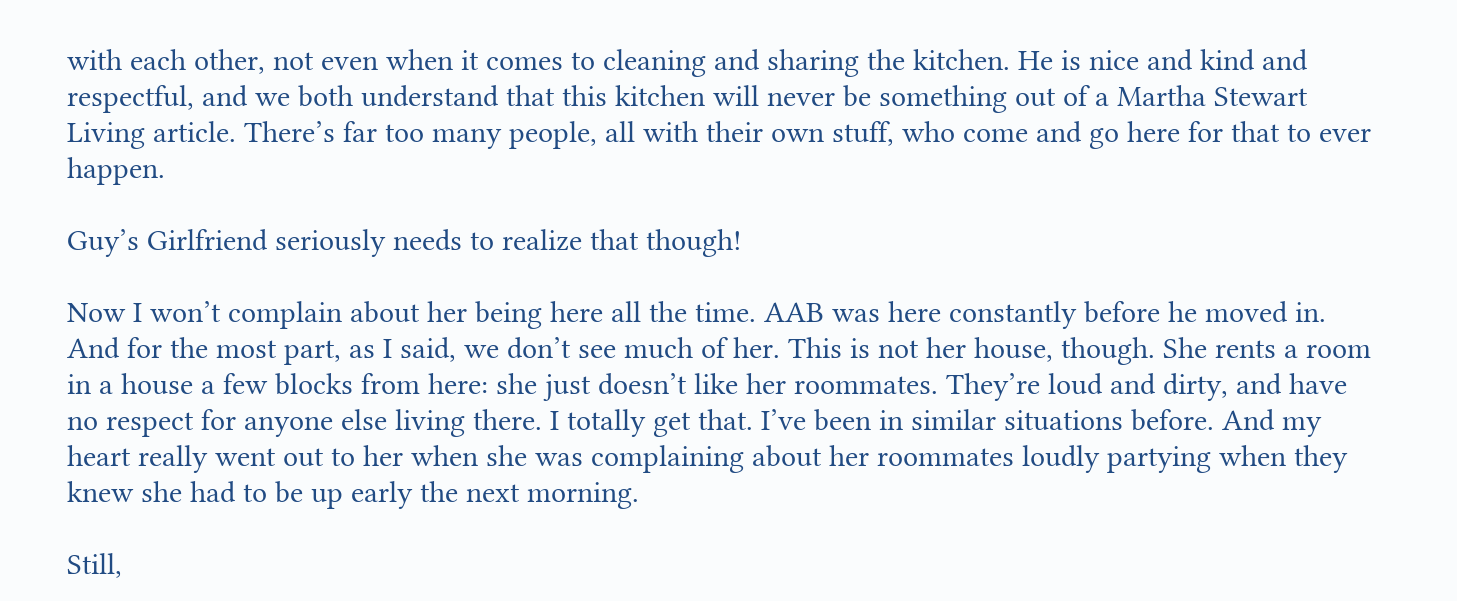with each other, not even when it comes to cleaning and sharing the kitchen. He is nice and kind and respectful, and we both understand that this kitchen will never be something out of a Martha Stewart Living article. There’s far too many people, all with their own stuff, who come and go here for that to ever happen.

Guy’s Girlfriend seriously needs to realize that though!

Now I won’t complain about her being here all the time. AAB was here constantly before he moved in. And for the most part, as I said, we don’t see much of her. This is not her house, though. She rents a room in a house a few blocks from here: she just doesn’t like her roommates. They’re loud and dirty, and have no respect for anyone else living there. I totally get that. I’ve been in similar situations before. And my heart really went out to her when she was complaining about her roommates loudly partying when they knew she had to be up early the next morning.

Still,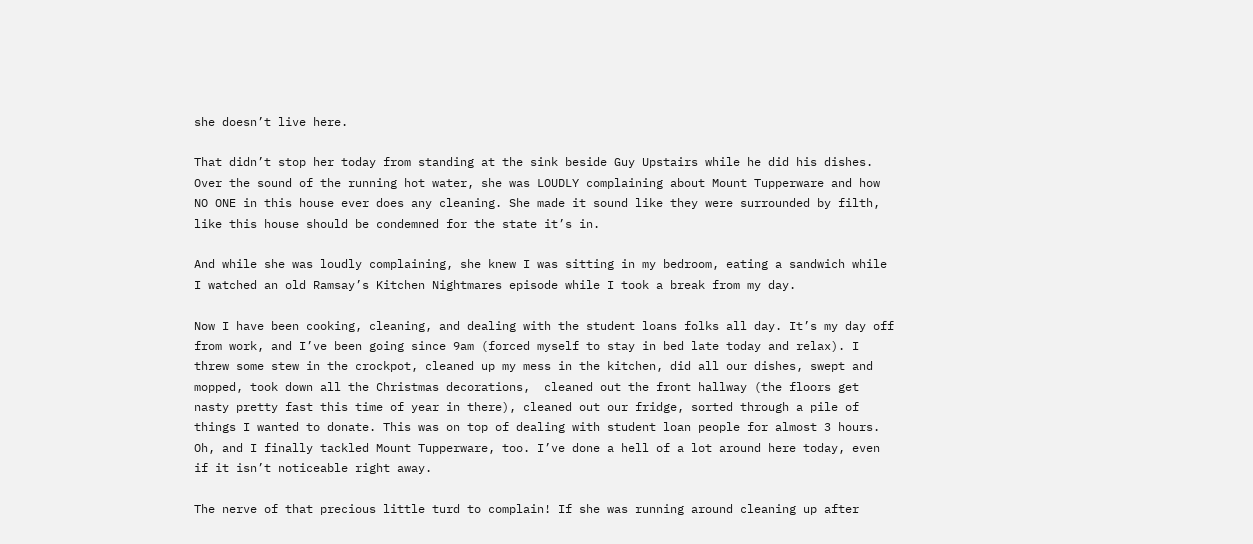she doesn’t live here.

That didn’t stop her today from standing at the sink beside Guy Upstairs while he did his dishes. Over the sound of the running hot water, she was LOUDLY complaining about Mount Tupperware and how NO ONE in this house ever does any cleaning. She made it sound like they were surrounded by filth, like this house should be condemned for the state it’s in.

And while she was loudly complaining, she knew I was sitting in my bedroom, eating a sandwich while I watched an old Ramsay’s Kitchen Nightmares episode while I took a break from my day.

Now I have been cooking, cleaning, and dealing with the student loans folks all day. It’s my day off from work, and I’ve been going since 9am (forced myself to stay in bed late today and relax). I threw some stew in the crockpot, cleaned up my mess in the kitchen, did all our dishes, swept and mopped, took down all the Christmas decorations,  cleaned out the front hallway (the floors get nasty pretty fast this time of year in there), cleaned out our fridge, sorted through a pile of things I wanted to donate. This was on top of dealing with student loan people for almost 3 hours. Oh, and I finally tackled Mount Tupperware, too. I’ve done a hell of a lot around here today, even if it isn’t noticeable right away.

The nerve of that precious little turd to complain! If she was running around cleaning up after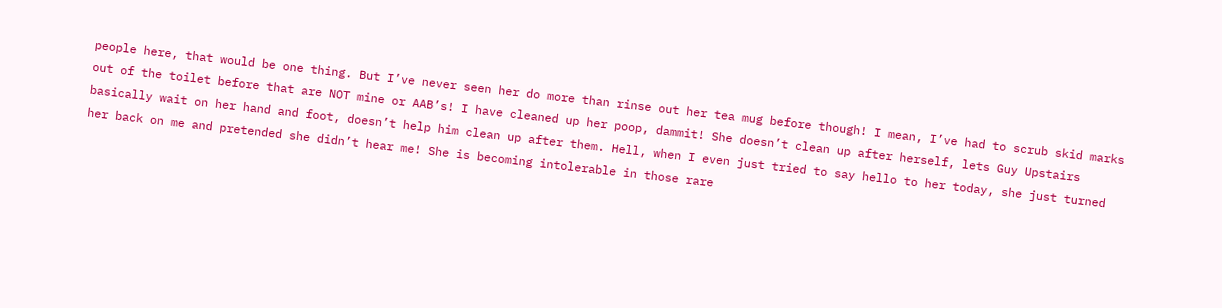people here, that would be one thing. But I’ve never seen her do more than rinse out her tea mug before though! I mean, I’ve had to scrub skid marks out of the toilet before that are NOT mine or AAB’s! I have cleaned up her poop, dammit! She doesn’t clean up after herself, lets Guy Upstairs basically wait on her hand and foot, doesn’t help him clean up after them. Hell, when I even just tried to say hello to her today, she just turned her back on me and pretended she didn’t hear me! She is becoming intolerable in those rare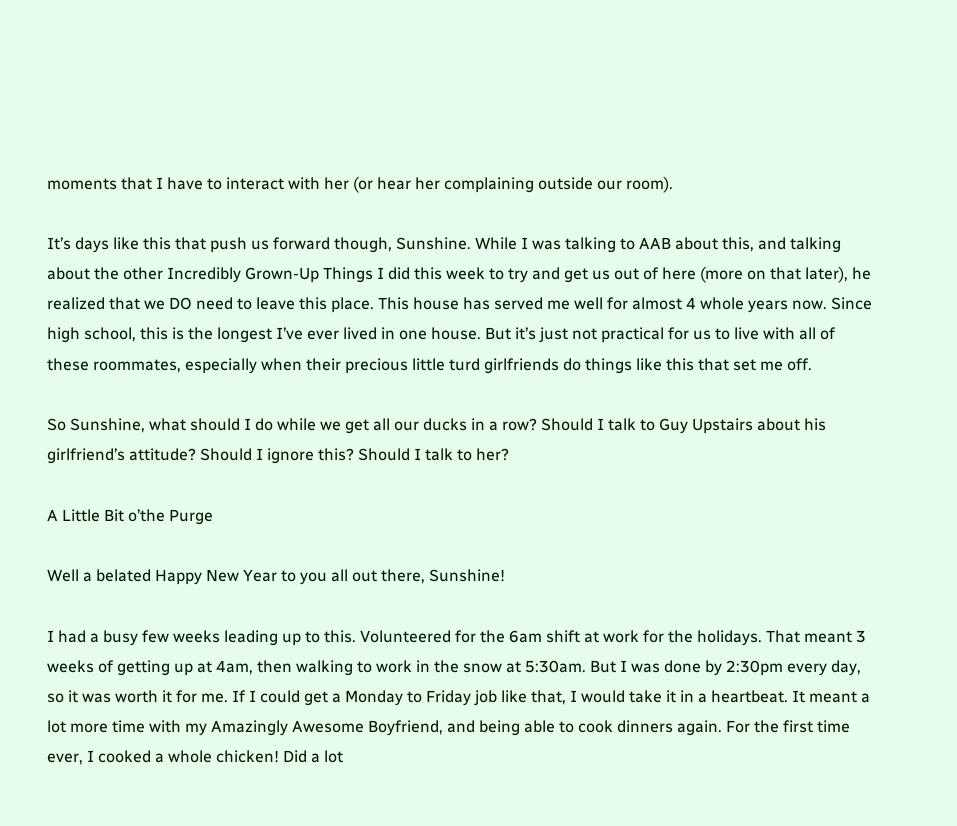moments that I have to interact with her (or hear her complaining outside our room).

It’s days like this that push us forward though, Sunshine. While I was talking to AAB about this, and talking about the other Incredibly Grown-Up Things I did this week to try and get us out of here (more on that later), he realized that we DO need to leave this place. This house has served me well for almost 4 whole years now. Since high school, this is the longest I’ve ever lived in one house. But it’s just not practical for us to live with all of these roommates, especially when their precious little turd girlfriends do things like this that set me off.

So Sunshine, what should I do while we get all our ducks in a row? Should I talk to Guy Upstairs about his girlfriend’s attitude? Should I ignore this? Should I talk to her?

A Little Bit o’the Purge

Well a belated Happy New Year to you all out there, Sunshine!

I had a busy few weeks leading up to this. Volunteered for the 6am shift at work for the holidays. That meant 3 weeks of getting up at 4am, then walking to work in the snow at 5:30am. But I was done by 2:30pm every day, so it was worth it for me. If I could get a Monday to Friday job like that, I would take it in a heartbeat. It meant a lot more time with my Amazingly Awesome Boyfriend, and being able to cook dinners again. For the first time ever, I cooked a whole chicken! Did a lot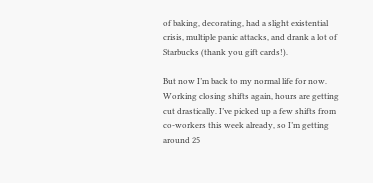of baking, decorating, had a slight existential crisis, multiple panic attacks, and drank a lot of Starbucks (thank you gift cards!).

But now I’m back to my normal life for now. Working closing shifts again, hours are getting cut drastically. I’ve picked up a few shifts from co-workers this week already, so I’m getting around 25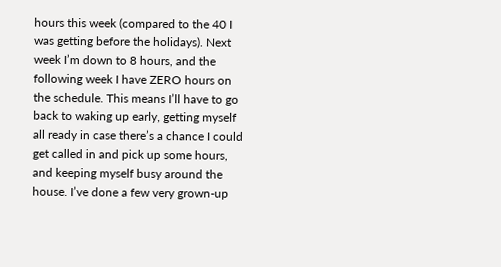hours this week (compared to the 40 I was getting before the holidays). Next week I’m down to 8 hours, and the following week I have ZERO hours on the schedule. This means I’ll have to go back to waking up early, getting myself all ready in case there’s a chance I could get called in and pick up some hours, and keeping myself busy around the house. I’ve done a few very grown-up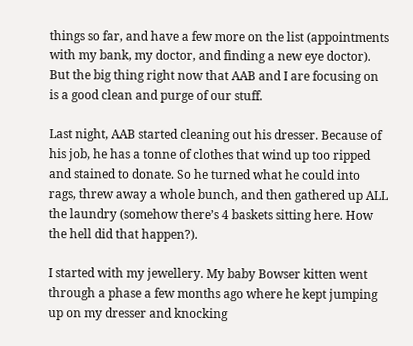things so far, and have a few more on the list (appointments with my bank, my doctor, and finding a new eye doctor). But the big thing right now that AAB and I are focusing on is a good clean and purge of our stuff.

Last night, AAB started cleaning out his dresser. Because of his job, he has a tonne of clothes that wind up too ripped and stained to donate. So he turned what he could into rags, threw away a whole bunch, and then gathered up ALL the laundry (somehow there’s 4 baskets sitting here. How the hell did that happen?).

I started with my jewellery. My baby Bowser kitten went through a phase a few months ago where he kept jumping up on my dresser and knocking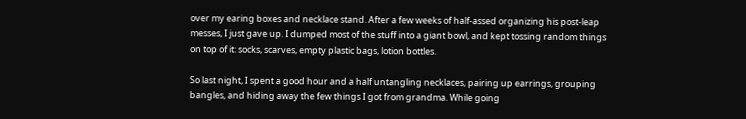over my earing boxes and necklace stand. After a few weeks of half-assed organizing his post-leap messes, I just gave up. I dumped most of the stuff into a giant bowl, and kept tossing random things on top of it: socks, scarves, empty plastic bags, lotion bottles.

So last night, I spent a good hour and a half untangling necklaces, pairing up earrings, grouping bangles, and hiding away the few things I got from grandma. While going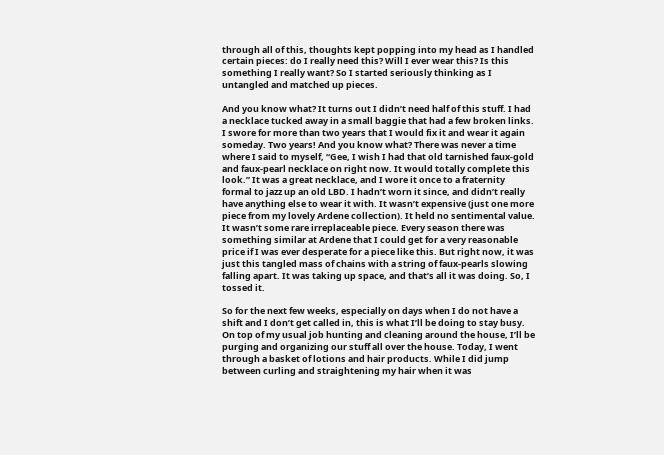through all of this, thoughts kept popping into my head as I handled certain pieces: do I really need this? Will I ever wear this? Is this something I really want? So I started seriously thinking as I untangled and matched up pieces.

And you know what? It turns out I didn’t need half of this stuff. I had a necklace tucked away in a small baggie that had a few broken links. I swore for more than two years that I would fix it and wear it again someday. Two years! And you know what? There was never a time where I said to myself, “Gee, I wish I had that old tarnished faux-gold and faux-pearl necklace on right now. It would totally complete this look.” It was a great necklace, and I wore it once to a fraternity formal to jazz up an old LBD. I hadn’t worn it since, and didn’t really have anything else to wear it with. It wasn’t expensive (just one more piece from my lovely Ardene collection). It held no sentimental value. It wasn’t some rare irreplaceable piece. Every season there was something similar at Ardene that I could get for a very reasonable price if I was ever desperate for a piece like this. But right now, it was just this tangled mass of chains with a string of faux-pearls slowing falling apart. It was taking up space, and that’s all it was doing. So, I tossed it.

So for the next few weeks, especially on days when I do not have a shift and I don’t get called in, this is what I’ll be doing to stay busy. On top of my usual job hunting and cleaning around the house, I’ll be purging and organizing our stuff all over the house. Today, I went through a basket of lotions and hair products. While I did jump between curling and straightening my hair when it was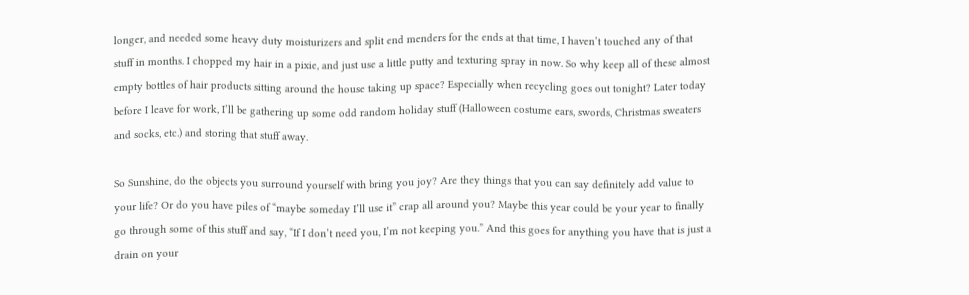longer, and needed some heavy duty moisturizers and split end menders for the ends at that time, I haven’t touched any of that stuff in months. I chopped my hair in a pixie, and just use a little putty and texturing spray in now. So why keep all of these almost empty bottles of hair products sitting around the house taking up space? Especially when recycling goes out tonight? Later today before I leave for work, I’ll be gathering up some odd random holiday stuff (Halloween costume ears, swords, Christmas sweaters and socks, etc.) and storing that stuff away.

So Sunshine, do the objects you surround yourself with bring you joy? Are they things that you can say definitely add value to your life? Or do you have piles of “maybe someday I’ll use it” crap all around you? Maybe this year could be your year to finally go through some of this stuff and say, “If I don’t need you, I’m not keeping you.” And this goes for anything you have that is just a drain on your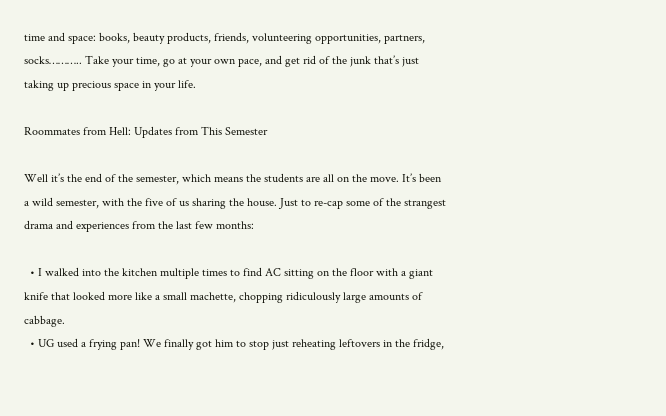time and space: books, beauty products, friends, volunteering opportunities, partners, socks……….. Take your time, go at your own pace, and get rid of the junk that’s just taking up precious space in your life.

Roommates from Hell: Updates from This Semester

Well it’s the end of the semester, which means the students are all on the move. It’s been a wild semester, with the five of us sharing the house. Just to re-cap some of the strangest drama and experiences from the last few months:

  • I walked into the kitchen multiple times to find AC sitting on the floor with a giant knife that looked more like a small machette, chopping ridiculously large amounts of cabbage.
  • UG used a frying pan! We finally got him to stop just reheating leftovers in the fridge,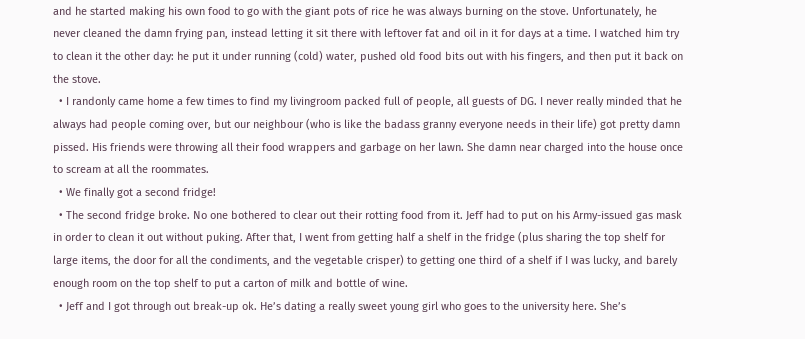and he started making his own food to go with the giant pots of rice he was always burning on the stove. Unfortunately, he never cleaned the damn frying pan, instead letting it sit there with leftover fat and oil in it for days at a time. I watched him try to clean it the other day: he put it under running (cold) water, pushed old food bits out with his fingers, and then put it back on the stove.
  • I randonly came home a few times to find my livingroom packed full of people, all guests of DG. I never really minded that he always had people coming over, but our neighbour (who is like the badass granny everyone needs in their life) got pretty damn pissed. His friends were throwing all their food wrappers and garbage on her lawn. She damn near charged into the house once to scream at all the roommates.
  • We finally got a second fridge!
  • The second fridge broke. No one bothered to clear out their rotting food from it. Jeff had to put on his Army-issued gas mask in order to clean it out without puking. After that, I went from getting half a shelf in the fridge (plus sharing the top shelf for large items, the door for all the condiments, and the vegetable crisper) to getting one third of a shelf if I was lucky, and barely enough room on the top shelf to put a carton of milk and bottle of wine.
  • Jeff and I got through out break-up ok. He’s dating a really sweet young girl who goes to the university here. She’s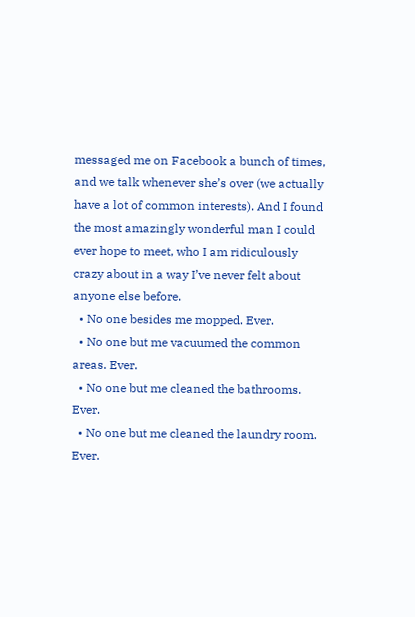messaged me on Facebook a bunch of times, and we talk whenever she’s over (we actually have a lot of common interests). And I found the most amazingly wonderful man I could ever hope to meet, who I am ridiculously crazy about in a way I’ve never felt about anyone else before.
  • No one besides me mopped. Ever.
  • No one but me vacuumed the common areas. Ever.
  • No one but me cleaned the bathrooms. Ever.
  • No one but me cleaned the laundry room. Ever.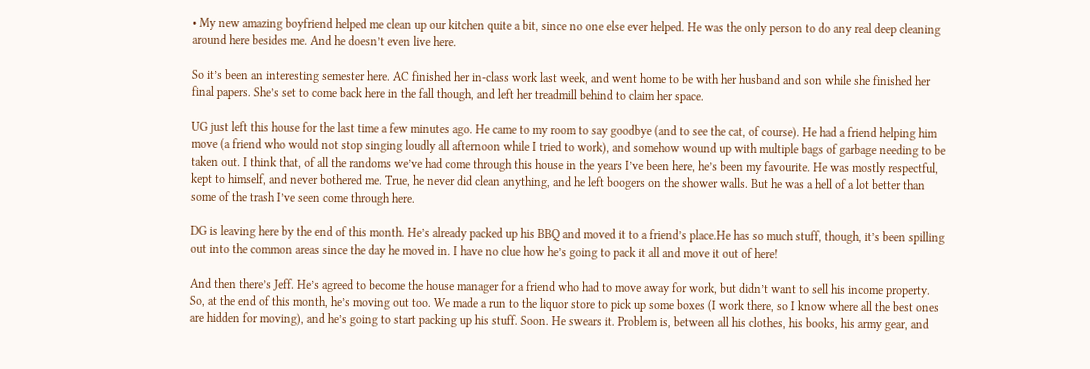• My new amazing boyfriend helped me clean up our kitchen quite a bit, since no one else ever helped. He was the only person to do any real deep cleaning around here besides me. And he doesn’t even live here.

So it’s been an interesting semester here. AC finished her in-class work last week, and went home to be with her husband and son while she finished her final papers. She’s set to come back here in the fall though, and left her treadmill behind to claim her space.

UG just left this house for the last time a few minutes ago. He came to my room to say goodbye (and to see the cat, of course). He had a friend helping him move (a friend who would not stop singing loudly all afternoon while I tried to work), and somehow wound up with multiple bags of garbage needing to be taken out. I think that, of all the randoms we’ve had come through this house in the years I’ve been here, he’s been my favourite. He was mostly respectful, kept to himself, and never bothered me. True, he never did clean anything, and he left boogers on the shower walls. But he was a hell of a lot better than some of the trash I’ve seen come through here.

DG is leaving here by the end of this month. He’s already packed up his BBQ and moved it to a friend’s place.He has so much stuff, though, it’s been spilling out into the common areas since the day he moved in. I have no clue how he’s going to pack it all and move it out of here!

And then there’s Jeff. He’s agreed to become the house manager for a friend who had to move away for work, but didn’t want to sell his income property. So, at the end of this month, he’s moving out too. We made a run to the liquor store to pick up some boxes (I work there, so I know where all the best ones are hidden for moving), and he’s going to start packing up his stuff. Soon. He swears it. Problem is, between all his clothes, his books, his army gear, and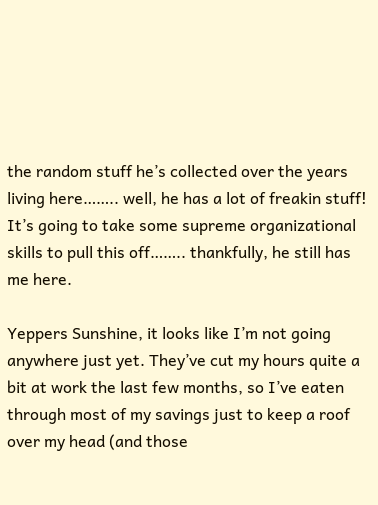the random stuff he’s collected over the years living here…….. well, he has a lot of freakin stuff!  It’s going to take some supreme organizational skills to pull this off…….. thankfully, he still has me here.

Yeppers Sunshine, it looks like I’m not going anywhere just yet. They’ve cut my hours quite a bit at work the last few months, so I’ve eaten through most of my savings just to keep a roof over my head (and those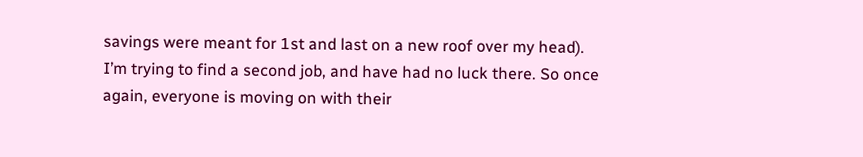savings were meant for 1st and last on a new roof over my head). I’m trying to find a second job, and have had no luck there. So once again, everyone is moving on with their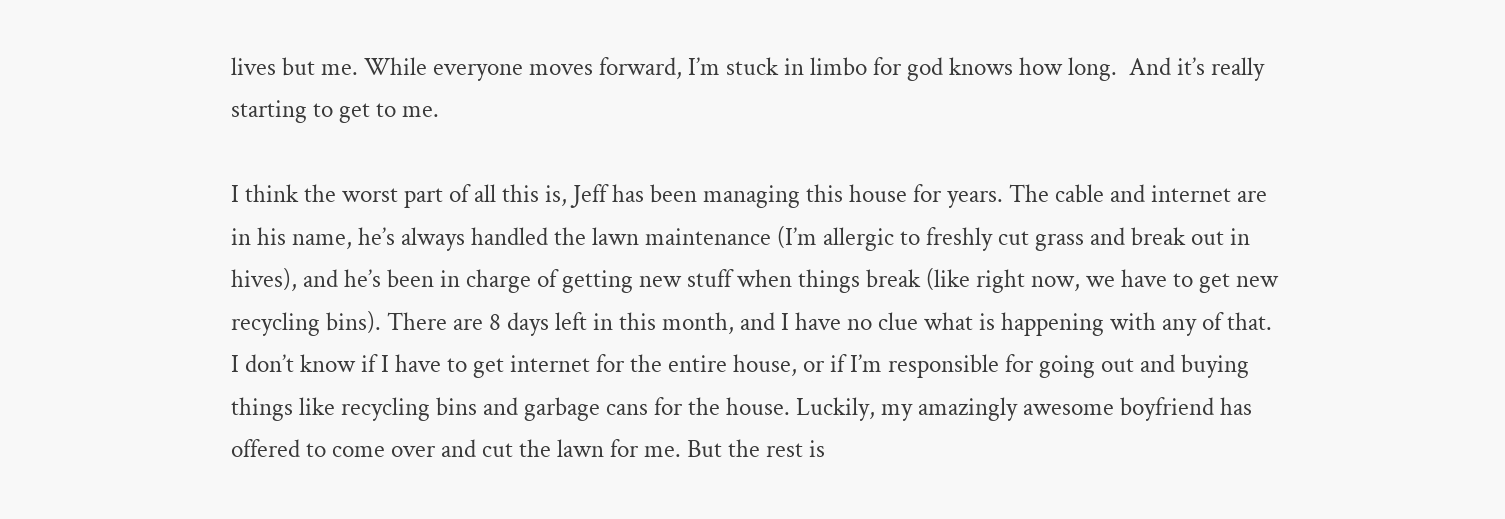lives but me. While everyone moves forward, I’m stuck in limbo for god knows how long.  And it’s really starting to get to me.

I think the worst part of all this is, Jeff has been managing this house for years. The cable and internet are in his name, he’s always handled the lawn maintenance (I’m allergic to freshly cut grass and break out in hives), and he’s been in charge of getting new stuff when things break (like right now, we have to get new recycling bins). There are 8 days left in this month, and I have no clue what is happening with any of that.  I don’t know if I have to get internet for the entire house, or if I’m responsible for going out and buying things like recycling bins and garbage cans for the house. Luckily, my amazingly awesome boyfriend has offered to come over and cut the lawn for me. But the rest is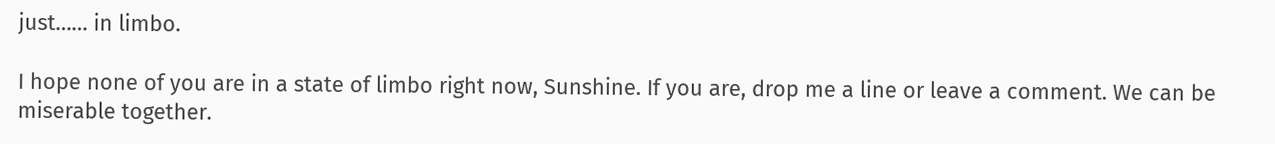just…… in limbo.

I hope none of you are in a state of limbo right now, Sunshine. If you are, drop me a line or leave a comment. We can be miserable together.